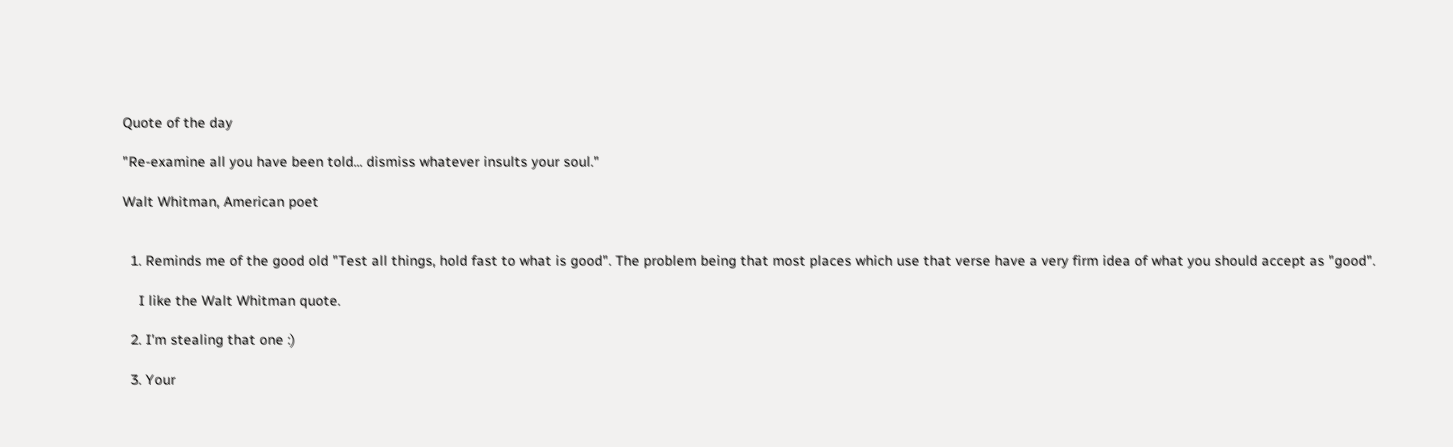Quote of the day

"Re-examine all you have been told... dismiss whatever insults your soul."

Walt Whitman, American poet


  1. Reminds me of the good old "Test all things, hold fast to what is good". The problem being that most places which use that verse have a very firm idea of what you should accept as "good".

    I like the Walt Whitman quote.

  2. I'm stealing that one :)

  3. Your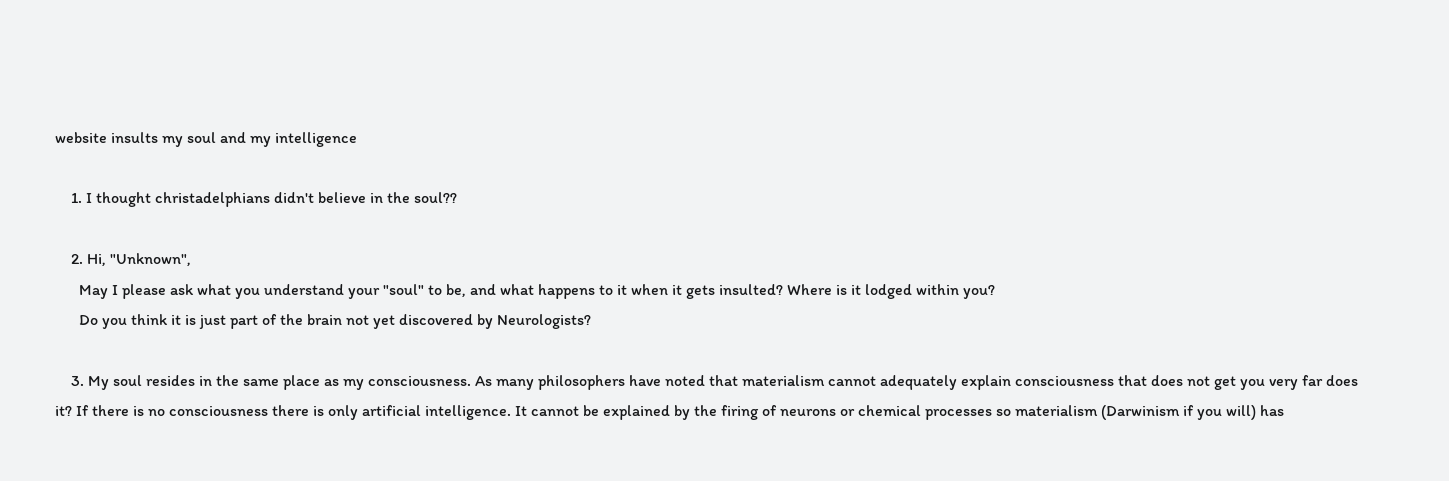website insults my soul and my intelligence

    1. I thought christadelphians didn't believe in the soul??

    2. Hi, "Unknown",
      May I please ask what you understand your "soul" to be, and what happens to it when it gets insulted? Where is it lodged within you?
      Do you think it is just part of the brain not yet discovered by Neurologists?

    3. My soul resides in the same place as my consciousness. As many philosophers have noted that materialism cannot adequately explain consciousness that does not get you very far does it? If there is no consciousness there is only artificial intelligence. It cannot be explained by the firing of neurons or chemical processes so materialism (Darwinism if you will) has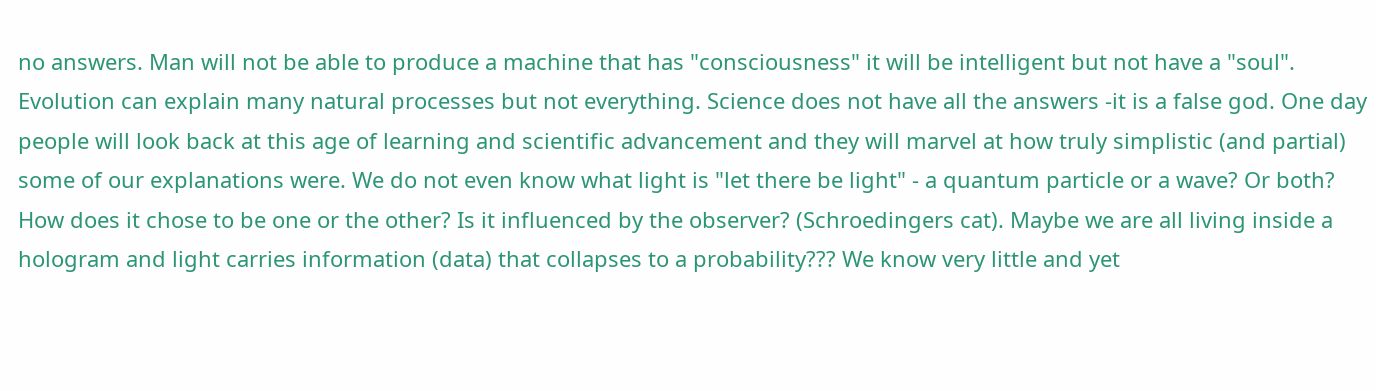no answers. Man will not be able to produce a machine that has "consciousness" it will be intelligent but not have a "soul". Evolution can explain many natural processes but not everything. Science does not have all the answers -it is a false god. One day people will look back at this age of learning and scientific advancement and they will marvel at how truly simplistic (and partial) some of our explanations were. We do not even know what light is "let there be light" - a quantum particle or a wave? Or both? How does it chose to be one or the other? Is it influenced by the observer? (Schroedingers cat). Maybe we are all living inside a hologram and light carries information (data) that collapses to a probability??? We know very little and yet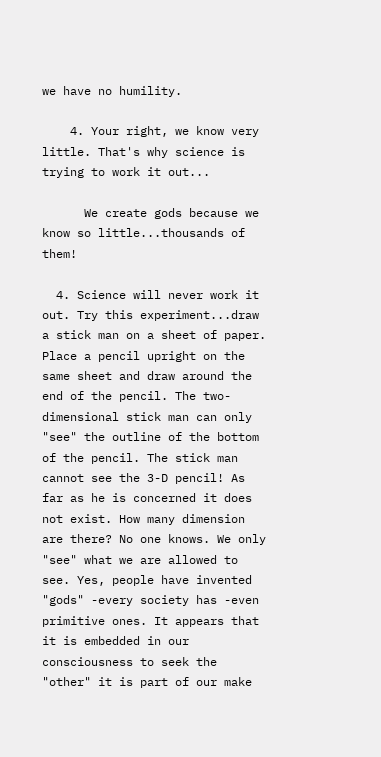we have no humility.

    4. Your right, we know very little. That's why science is trying to work it out...

      We create gods because we know so little...thousands of them!

  4. Science will never work it out. Try this experiment...draw a stick man on a sheet of paper. Place a pencil upright on the same sheet and draw around the end of the pencil. The two-dimensional stick man can only "see" the outline of the bottom of the pencil. The stick man cannot see the 3-D pencil! As far as he is concerned it does not exist. How many dimension are there? No one knows. We only "see" what we are allowed to see. Yes, people have invented "gods" -every society has -even primitive ones. It appears that it is embedded in our consciousness to seek the "other" it is part of our make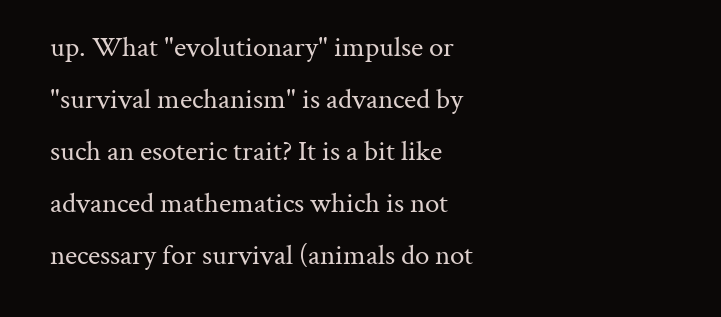up. What "evolutionary" impulse or "survival mechanism" is advanced by such an esoteric trait? It is a bit like advanced mathematics which is not necessary for survival (animals do not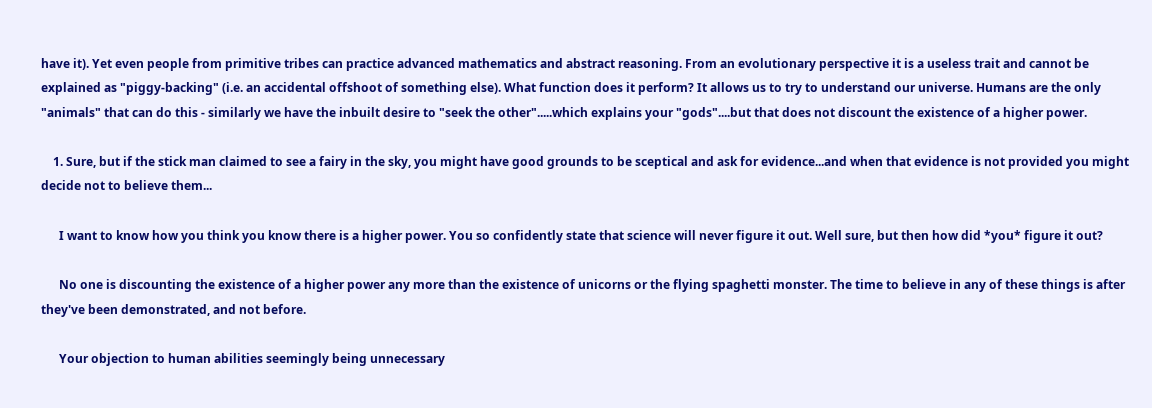have it). Yet even people from primitive tribes can practice advanced mathematics and abstract reasoning. From an evolutionary perspective it is a useless trait and cannot be explained as "piggy-backing" (i.e. an accidental offshoot of something else). What function does it perform? It allows us to try to understand our universe. Humans are the only "animals" that can do this - similarly we have the inbuilt desire to "seek the other".....which explains your "gods"....but that does not discount the existence of a higher power.

    1. Sure, but if the stick man claimed to see a fairy in the sky, you might have good grounds to be sceptical and ask for evidence...and when that evidence is not provided you might decide not to believe them...

      I want to know how you think you know there is a higher power. You so confidently state that science will never figure it out. Well sure, but then how did *you* figure it out?

      No one is discounting the existence of a higher power any more than the existence of unicorns or the flying spaghetti monster. The time to believe in any of these things is after they've been demonstrated, and not before.

      Your objection to human abilities seemingly being unnecessary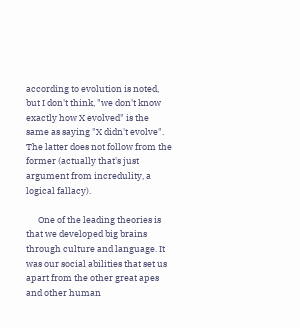according to evolution is noted, but I don't think, "we don't know exactly how X evolved" is the same as saying "X didn't evolve". The latter does not follow from the former (actually that's just argument from incredulity, a logical fallacy).

      One of the leading theories is that we developed big brains through culture and language. It was our social abilities that set us apart from the other great apes and other human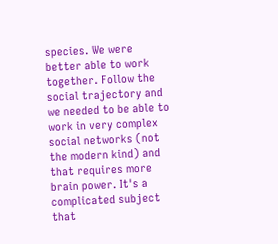species. We were better able to work together. Follow the social trajectory and we needed to be able to work in very complex social networks (not the modern kind) and that requires more brain power. It's a complicated subject that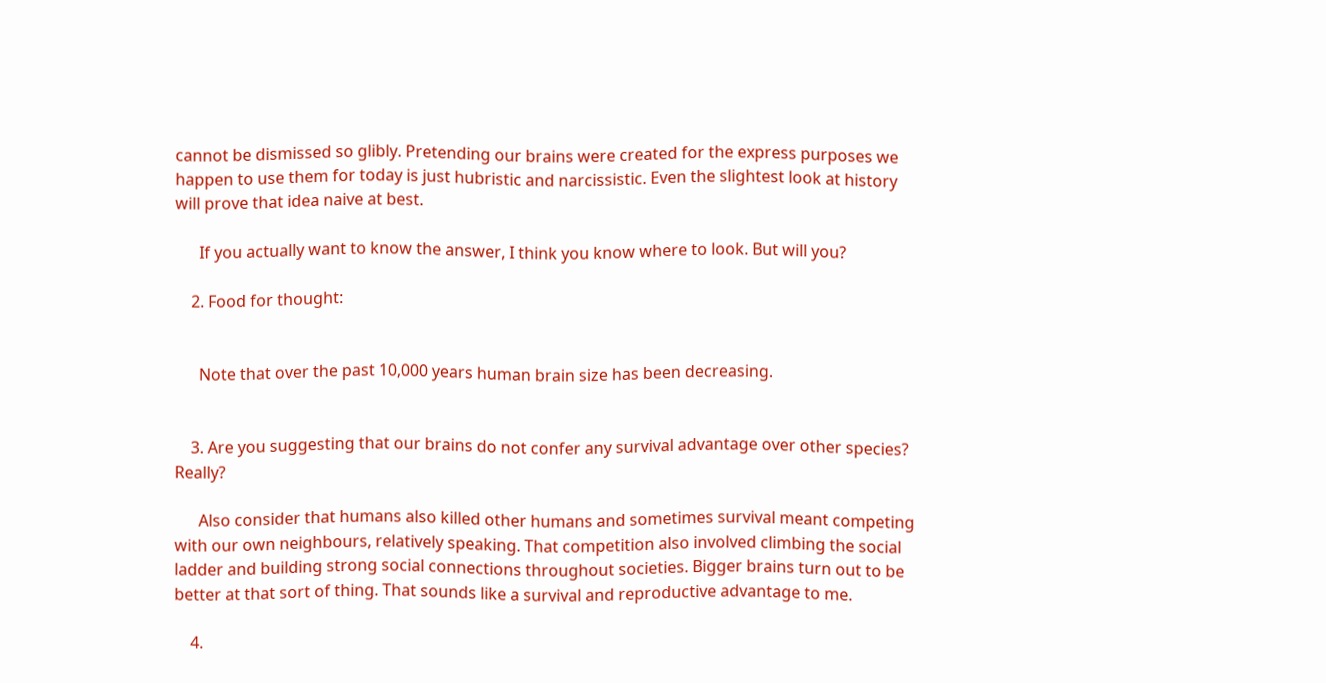cannot be dismissed so glibly. Pretending our brains were created for the express purposes we happen to use them for today is just hubristic and narcissistic. Even the slightest look at history will prove that idea naive at best.

      If you actually want to know the answer, I think you know where to look. But will you?

    2. Food for thought:


      Note that over the past 10,000 years human brain size has been decreasing.


    3. Are you suggesting that our brains do not confer any survival advantage over other species? Really?

      Also consider that humans also killed other humans and sometimes survival meant competing with our own neighbours, relatively speaking. That competition also involved climbing the social ladder and building strong social connections throughout societies. Bigger brains turn out to be better at that sort of thing. That sounds like a survival and reproductive advantage to me.

    4.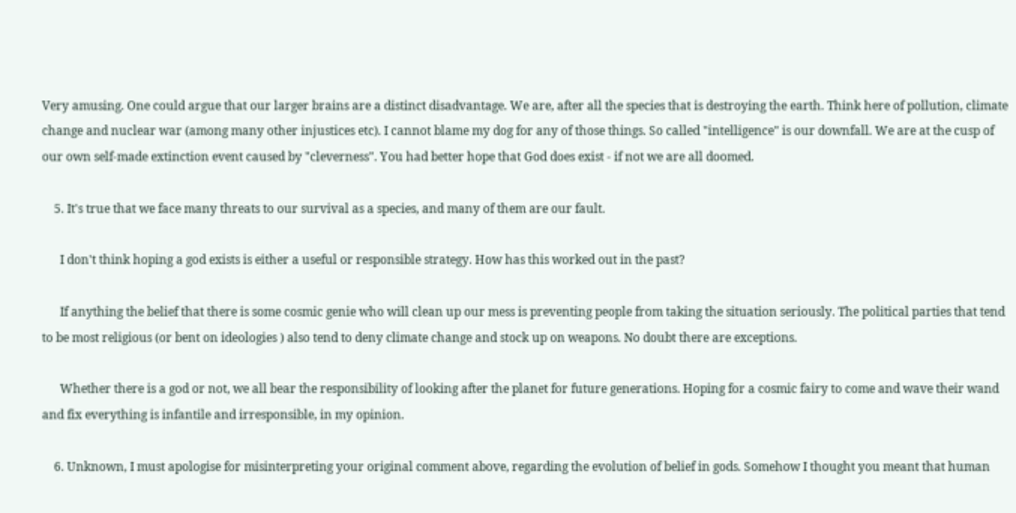Very amusing. One could argue that our larger brains are a distinct disadvantage. We are, after all the species that is destroying the earth. Think here of pollution, climate change and nuclear war (among many other injustices etc). I cannot blame my dog for any of those things. So called "intelligence" is our downfall. We are at the cusp of our own self-made extinction event caused by "cleverness". You had better hope that God does exist - if not we are all doomed.

    5. It's true that we face many threats to our survival as a species, and many of them are our fault.

      I don't think hoping a god exists is either a useful or responsible strategy. How has this worked out in the past?

      If anything the belief that there is some cosmic genie who will clean up our mess is preventing people from taking the situation seriously. The political parties that tend to be most religious (or bent on ideologies ) also tend to deny climate change and stock up on weapons. No doubt there are exceptions.

      Whether there is a god or not, we all bear the responsibility of looking after the planet for future generations. Hoping for a cosmic fairy to come and wave their wand and fix everything is infantile and irresponsible, in my opinion.

    6. Unknown, I must apologise for misinterpreting your original comment above, regarding the evolution of belief in gods. Somehow I thought you meant that human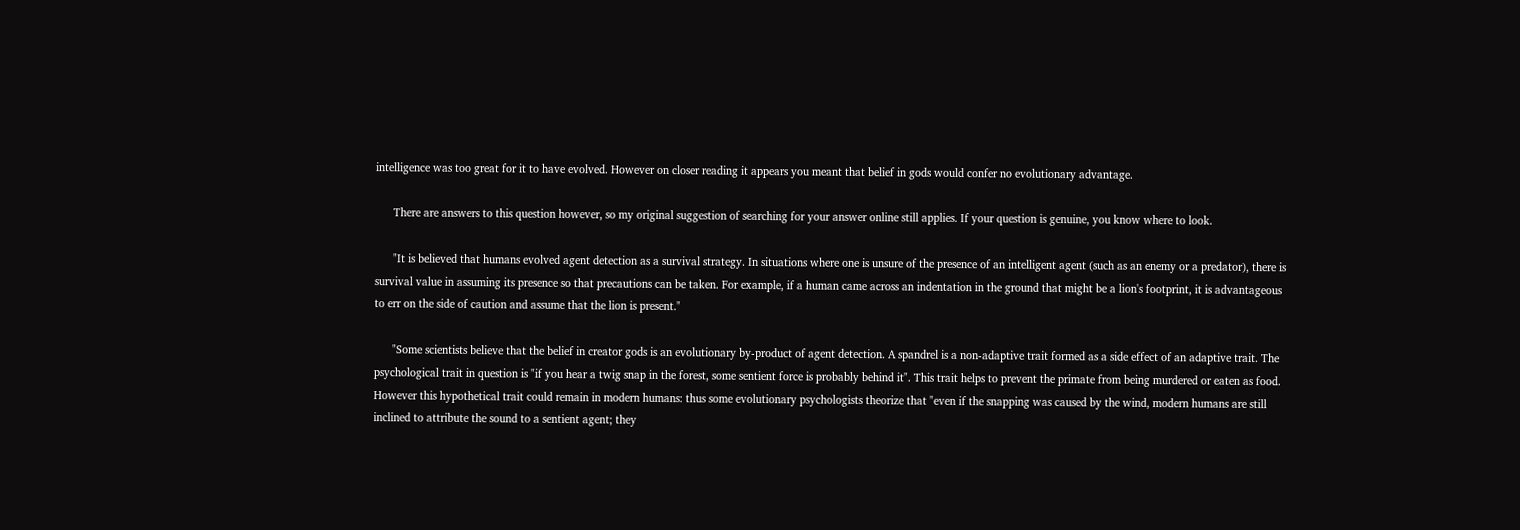intelligence was too great for it to have evolved. However on closer reading it appears you meant that belief in gods would confer no evolutionary advantage.

      There are answers to this question however, so my original suggestion of searching for your answer online still applies. If your question is genuine, you know where to look.

      "It is believed that humans evolved agent detection as a survival strategy. In situations where one is unsure of the presence of an intelligent agent (such as an enemy or a predator), there is survival value in assuming its presence so that precautions can be taken. For example, if a human came across an indentation in the ground that might be a lion's footprint, it is advantageous to err on the side of caution and assume that the lion is present."

      "Some scientists believe that the belief in creator gods is an evolutionary by-product of agent detection. A spandrel is a non-adaptive trait formed as a side effect of an adaptive trait. The psychological trait in question is "if you hear a twig snap in the forest, some sentient force is probably behind it". This trait helps to prevent the primate from being murdered or eaten as food. However this hypothetical trait could remain in modern humans: thus some evolutionary psychologists theorize that "even if the snapping was caused by the wind, modern humans are still inclined to attribute the sound to a sentient agent; they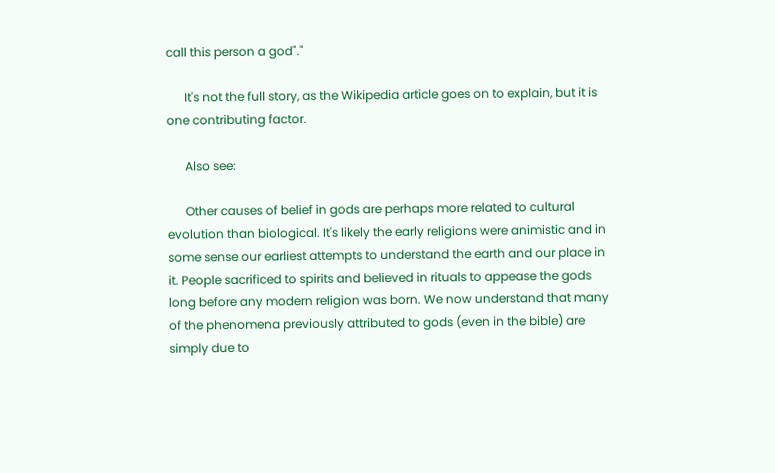call this person a god"."

      It's not the full story, as the Wikipedia article goes on to explain, but it is one contributing factor.

      Also see:

      Other causes of belief in gods are perhaps more related to cultural evolution than biological. It's likely the early religions were animistic and in some sense our earliest attempts to understand the earth and our place in it. People sacrificed to spirits and believed in rituals to appease the gods long before any modern religion was born. We now understand that many of the phenomena previously attributed to gods (even in the bible) are simply due to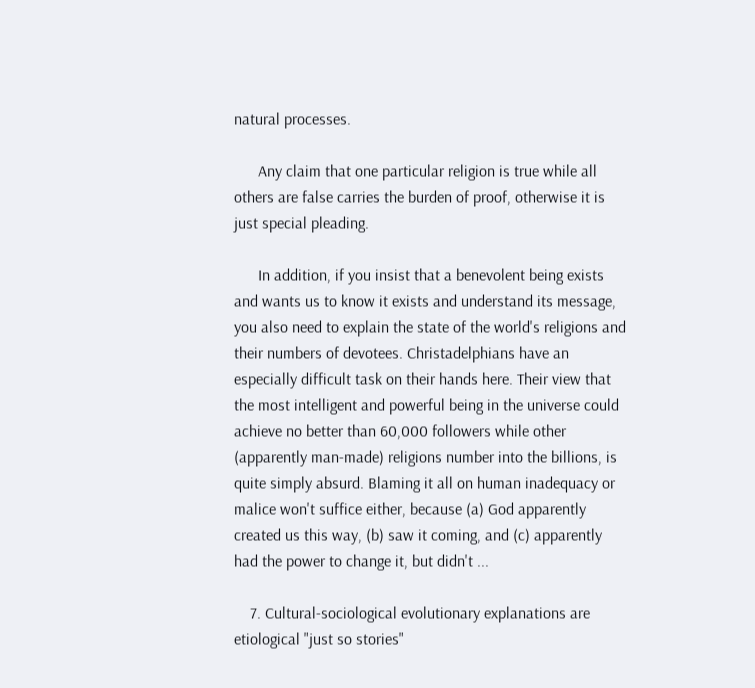natural processes.

      Any claim that one particular religion is true while all others are false carries the burden of proof, otherwise it is just special pleading.

      In addition, if you insist that a benevolent being exists and wants us to know it exists and understand its message, you also need to explain the state of the world's religions and their numbers of devotees. Christadelphians have an especially difficult task on their hands here. Their view that the most intelligent and powerful being in the universe could achieve no better than 60,000 followers while other (apparently man-made) religions number into the billions, is quite simply absurd. Blaming it all on human inadequacy or malice won't suffice either, because (a) God apparently created us this way, (b) saw it coming, and (c) apparently had the power to change it, but didn't ...

    7. Cultural-sociological evolutionary explanations are etiological "just so stories"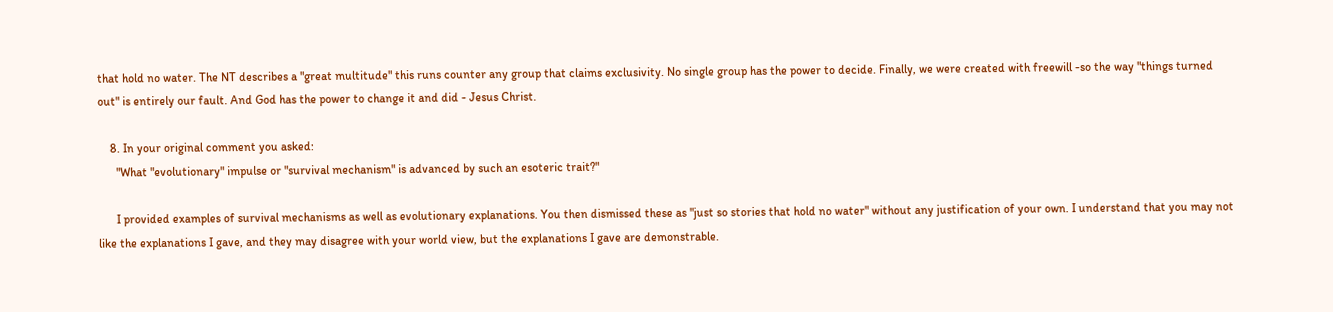that hold no water. The NT describes a "great multitude" this runs counter any group that claims exclusivity. No single group has the power to decide. Finally, we were created with freewill -so the way "things turned out" is entirely our fault. And God has the power to change it and did - Jesus Christ.

    8. In your original comment you asked:
      "What "evolutionary" impulse or "survival mechanism" is advanced by such an esoteric trait?"

      I provided examples of survival mechanisms as well as evolutionary explanations. You then dismissed these as "just so stories that hold no water" without any justification of your own. I understand that you may not like the explanations I gave, and they may disagree with your world view, but the explanations I gave are demonstrable.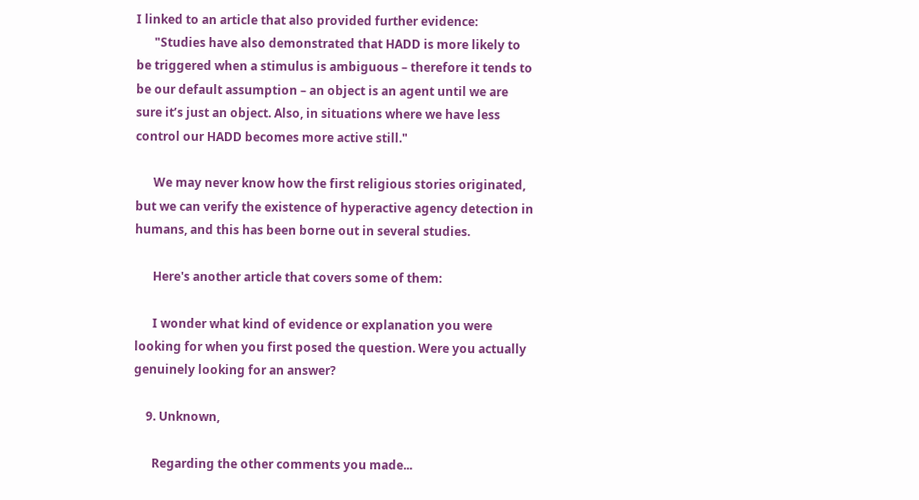I linked to an article that also provided further evidence:
      "Studies have also demonstrated that HADD is more likely to be triggered when a stimulus is ambiguous – therefore it tends to be our default assumption – an object is an agent until we are sure it’s just an object. Also, in situations where we have less control our HADD becomes more active still."

      We may never know how the first religious stories originated, but we can verify the existence of hyperactive agency detection in humans, and this has been borne out in several studies.

      Here's another article that covers some of them:

      I wonder what kind of evidence or explanation you were looking for when you first posed the question. Were you actually genuinely looking for an answer?

    9. Unknown,

      Regarding the other comments you made...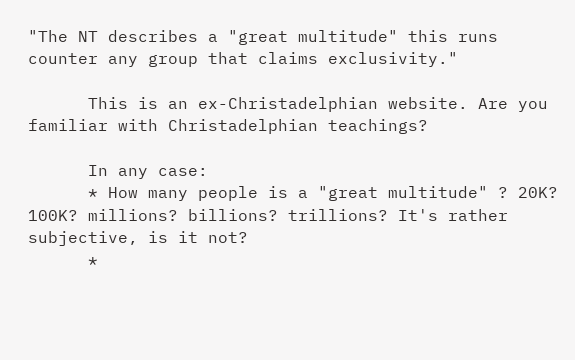"The NT describes a "great multitude" this runs counter any group that claims exclusivity."

      This is an ex-Christadelphian website. Are you familiar with Christadelphian teachings?

      In any case:
      * How many people is a "great multitude" ? 20K? 100K? millions? billions? trillions? It's rather subjective, is it not?
      *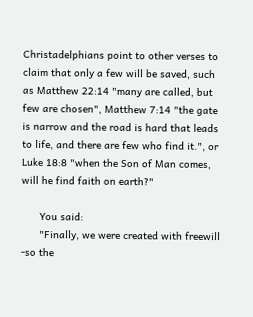Christadelphians point to other verses to claim that only a few will be saved, such as Matthew 22:14 "many are called, but few are chosen", Matthew 7:14 "the gate is narrow and the road is hard that leads to life, and there are few who find it.", or Luke 18:8 "when the Son of Man comes, will he find faith on earth?"

      You said:
      "Finally, we were created with freewill -so the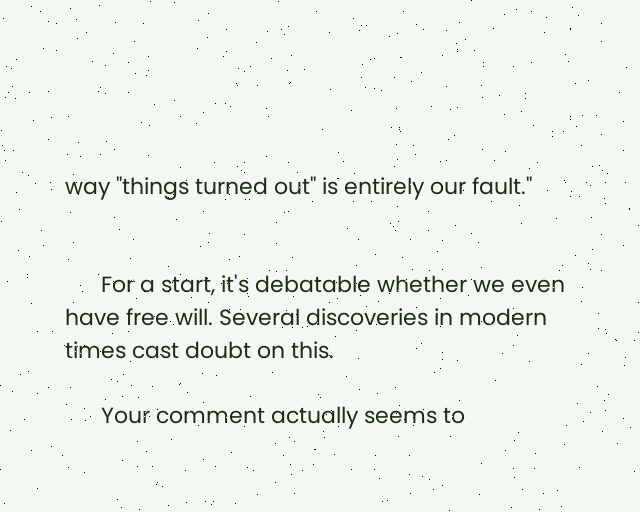way "things turned out" is entirely our fault."


      For a start, it's debatable whether we even have free will. Several discoveries in modern times cast doubt on this.

      Your comment actually seems to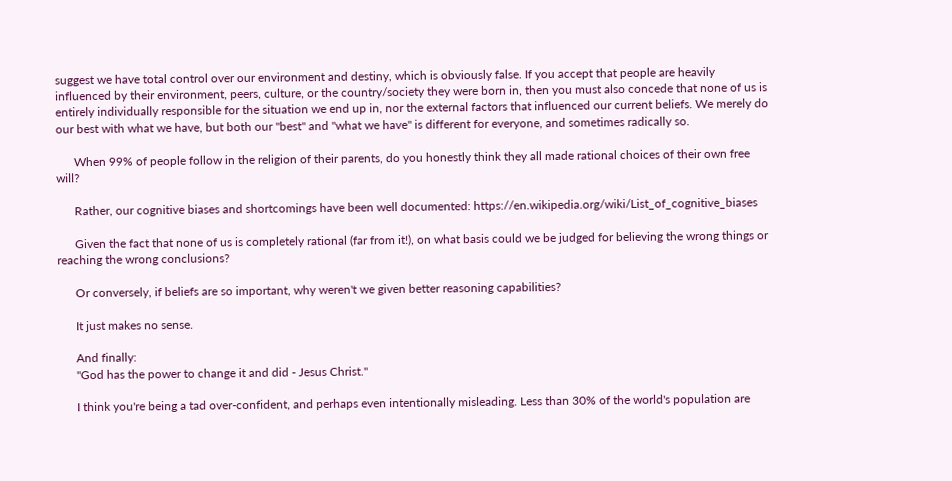suggest we have total control over our environment and destiny, which is obviously false. If you accept that people are heavily influenced by their environment, peers, culture, or the country/society they were born in, then you must also concede that none of us is entirely individually responsible for the situation we end up in, nor the external factors that influenced our current beliefs. We merely do our best with what we have, but both our "best" and "what we have" is different for everyone, and sometimes radically so.

      When 99% of people follow in the religion of their parents, do you honestly think they all made rational choices of their own free will?

      Rather, our cognitive biases and shortcomings have been well documented: https://en.wikipedia.org/wiki/List_of_cognitive_biases

      Given the fact that none of us is completely rational (far from it!), on what basis could we be judged for believing the wrong things or reaching the wrong conclusions?

      Or conversely, if beliefs are so important, why weren't we given better reasoning capabilities?

      It just makes no sense.

      And finally:
      "God has the power to change it and did - Jesus Christ."

      I think you're being a tad over-confident, and perhaps even intentionally misleading. Less than 30% of the world's population are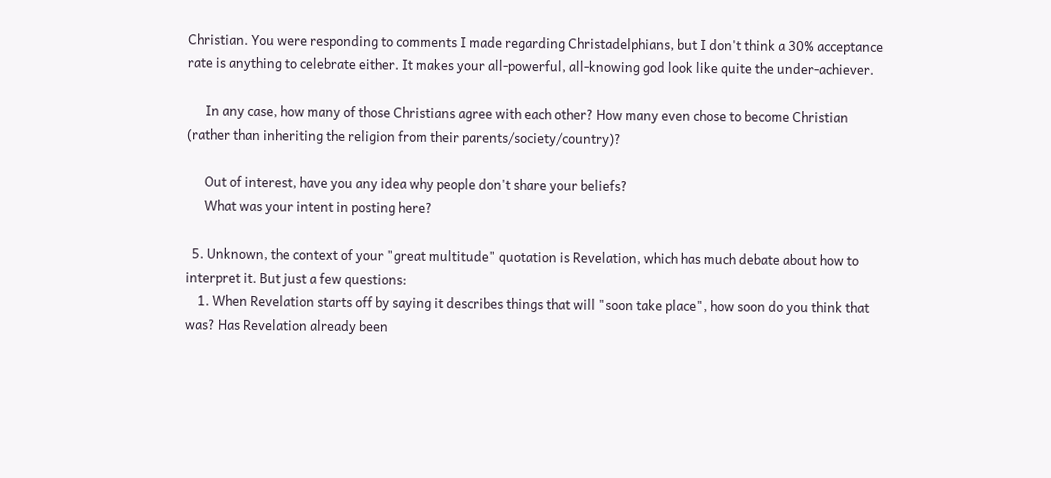Christian. You were responding to comments I made regarding Christadelphians, but I don't think a 30% acceptance rate is anything to celebrate either. It makes your all-powerful, all-knowing god look like quite the under-achiever.

      In any case, how many of those Christians agree with each other? How many even chose to become Christian (rather than inheriting the religion from their parents/society/country)?

      Out of interest, have you any idea why people don't share your beliefs?
      What was your intent in posting here?

  5. Unknown, the context of your "great multitude" quotation is Revelation, which has much debate about how to interpret it. But just a few questions:
    1. When Revelation starts off by saying it describes things that will "soon take place", how soon do you think that was? Has Revelation already been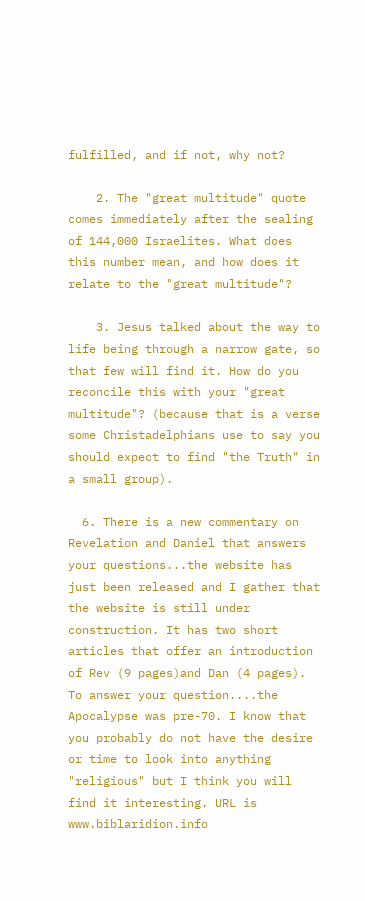fulfilled, and if not, why not?

    2. The "great multitude" quote comes immediately after the sealing of 144,000 Israelites. What does this number mean, and how does it relate to the "great multitude"?

    3. Jesus talked about the way to life being through a narrow gate, so that few will find it. How do you reconcile this with your "great multitude"? (because that is a verse some Christadelphians use to say you should expect to find "the Truth" in a small group).

  6. There is a new commentary on Revelation and Daniel that answers your questions...the website has just been released and I gather that the website is still under construction. It has two short articles that offer an introduction of Rev (9 pages)and Dan (4 pages). To answer your question....the Apocalypse was pre-70. I know that you probably do not have the desire or time to look into anything "religious" but I think you will find it interesting. URL is www.biblaridion.info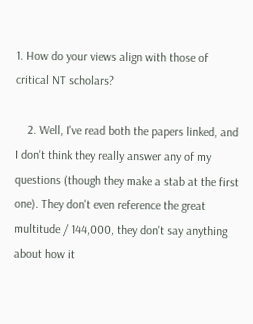1. How do your views align with those of critical NT scholars?

    2. Well, I've read both the papers linked, and I don't think they really answer any of my questions (though they make a stab at the first one). They don't even reference the great multitude / 144,000, they don't say anything about how it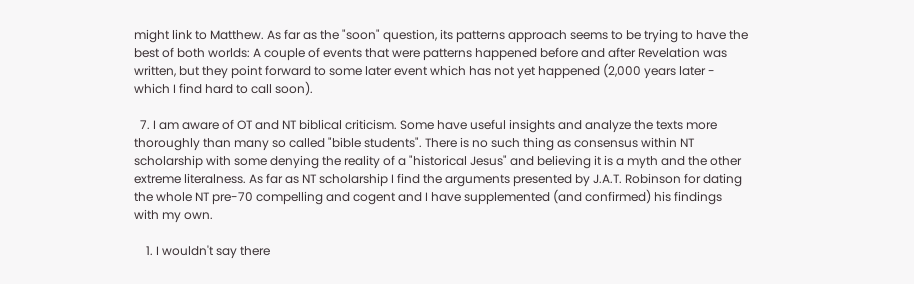might link to Matthew. As far as the "soon" question, its patterns approach seems to be trying to have the best of both worlds: A couple of events that were patterns happened before and after Revelation was written, but they point forward to some later event which has not yet happened (2,000 years later - which I find hard to call soon).

  7. I am aware of OT and NT biblical criticism. Some have useful insights and analyze the texts more thoroughly than many so called "bible students". There is no such thing as consensus within NT scholarship with some denying the reality of a "historical Jesus" and believing it is a myth and the other extreme literalness. As far as NT scholarship I find the arguments presented by J.A.T. Robinson for dating the whole NT pre-70 compelling and cogent and I have supplemented (and confirmed) his findings with my own.

    1. I wouldn't say there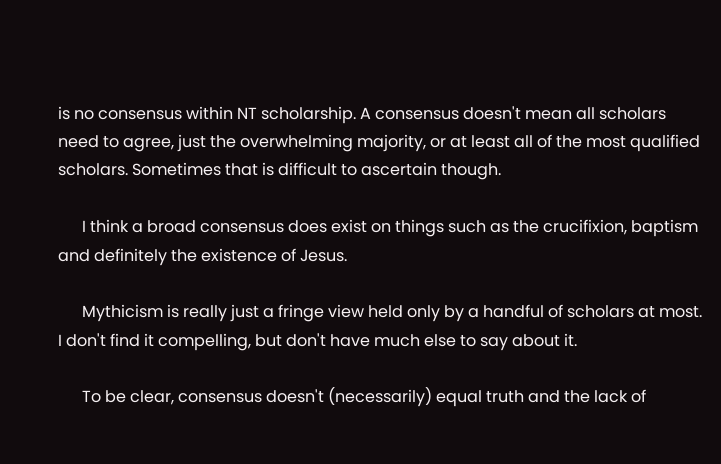is no consensus within NT scholarship. A consensus doesn't mean all scholars need to agree, just the overwhelming majority, or at least all of the most qualified scholars. Sometimes that is difficult to ascertain though.

      I think a broad consensus does exist on things such as the crucifixion, baptism and definitely the existence of Jesus.

      Mythicism is really just a fringe view held only by a handful of scholars at most. I don't find it compelling, but don't have much else to say about it.

      To be clear, consensus doesn't (necessarily) equal truth and the lack of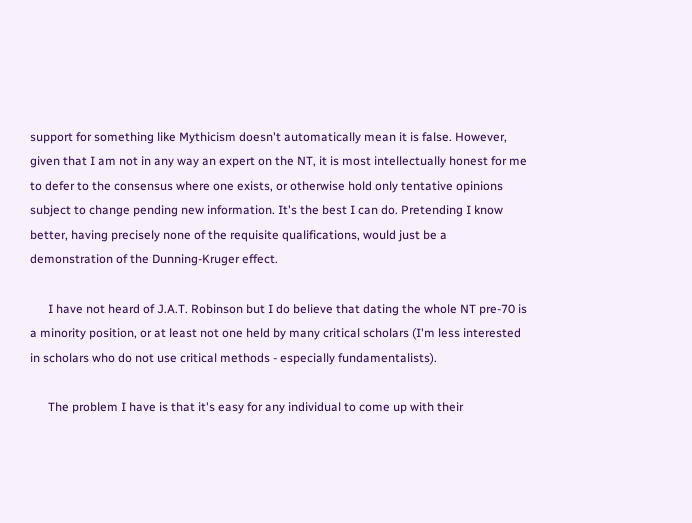support for something like Mythicism doesn't automatically mean it is false. However, given that I am not in any way an expert on the NT, it is most intellectually honest for me to defer to the consensus where one exists, or otherwise hold only tentative opinions subject to change pending new information. It's the best I can do. Pretending I know better, having precisely none of the requisite qualifications, would just be a demonstration of the Dunning-Kruger effect.

      I have not heard of J.A.T. Robinson but I do believe that dating the whole NT pre-70 is a minority position, or at least not one held by many critical scholars (I'm less interested in scholars who do not use critical methods - especially fundamentalists).

      The problem I have is that it's easy for any individual to come up with their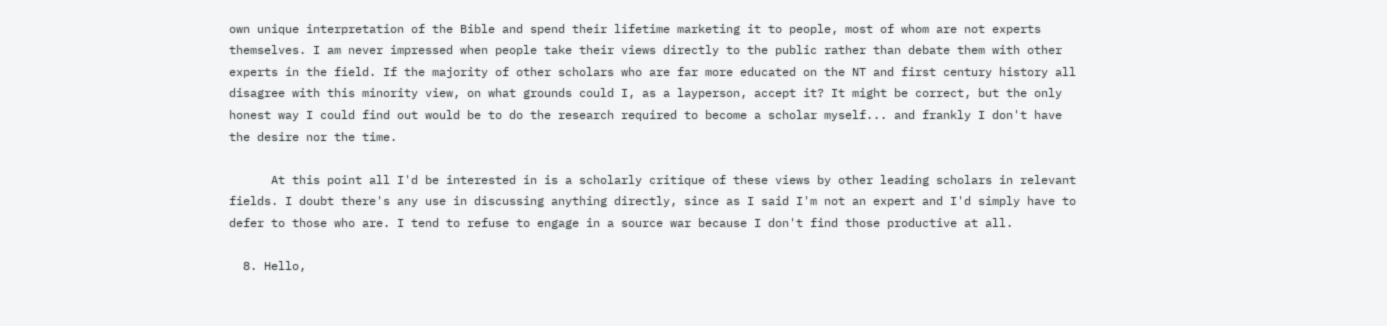own unique interpretation of the Bible and spend their lifetime marketing it to people, most of whom are not experts themselves. I am never impressed when people take their views directly to the public rather than debate them with other experts in the field. If the majority of other scholars who are far more educated on the NT and first century history all disagree with this minority view, on what grounds could I, as a layperson, accept it? It might be correct, but the only honest way I could find out would be to do the research required to become a scholar myself... and frankly I don't have the desire nor the time.

      At this point all I'd be interested in is a scholarly critique of these views by other leading scholars in relevant fields. I doubt there's any use in discussing anything directly, since as I said I'm not an expert and I'd simply have to defer to those who are. I tend to refuse to engage in a source war because I don't find those productive at all.

  8. Hello,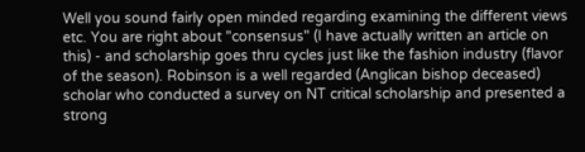Well you sound fairly open minded regarding examining the different views etc. You are right about "consensus" (I have actually written an article on this) - and scholarship goes thru cycles just like the fashion industry (flavor of the season). Robinson is a well regarded (Anglican bishop deceased) scholar who conducted a survey on NT critical scholarship and presented a strong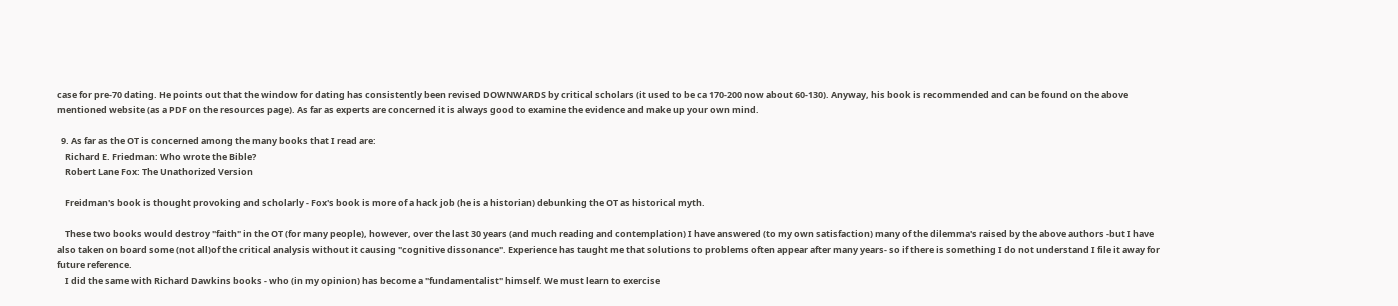case for pre-70 dating. He points out that the window for dating has consistently been revised DOWNWARDS by critical scholars (it used to be ca 170-200 now about 60-130). Anyway, his book is recommended and can be found on the above mentioned website (as a PDF on the resources page). As far as experts are concerned it is always good to examine the evidence and make up your own mind.

  9. As far as the OT is concerned among the many books that I read are:
    Richard E. Friedman: Who wrote the Bible?
    Robert Lane Fox: The Unathorized Version

    Freidman's book is thought provoking and scholarly - Fox's book is more of a hack job (he is a historian) debunking the OT as historical myth.

    These two books would destroy "faith" in the OT (for many people), however, over the last 30 years (and much reading and contemplation) I have answered (to my own satisfaction) many of the dilemma's raised by the above authors -but I have also taken on board some (not all)of the critical analysis without it causing "cognitive dissonance". Experience has taught me that solutions to problems often appear after many years- so if there is something I do not understand I file it away for future reference.
    I did the same with Richard Dawkins books - who (in my opinion) has become a "fundamentalist" himself. We must learn to exercise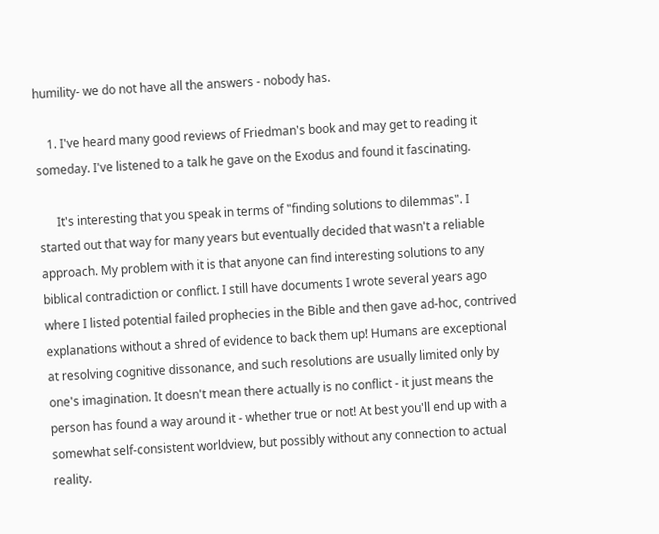humility- we do not have all the answers - nobody has.

    1. I've heard many good reviews of Friedman's book and may get to reading it someday. I've listened to a talk he gave on the Exodus and found it fascinating.

      It's interesting that you speak in terms of "finding solutions to dilemmas". I started out that way for many years but eventually decided that wasn't a reliable approach. My problem with it is that anyone can find interesting solutions to any biblical contradiction or conflict. I still have documents I wrote several years ago where I listed potential failed prophecies in the Bible and then gave ad-hoc, contrived explanations without a shred of evidence to back them up! Humans are exceptional at resolving cognitive dissonance, and such resolutions are usually limited only by one's imagination. It doesn't mean there actually is no conflict - it just means the person has found a way around it - whether true or not! At best you'll end up with a somewhat self-consistent worldview, but possibly without any connection to actual reality.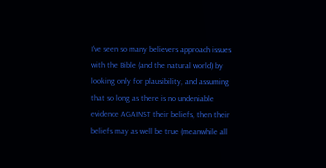I've seen so many believers approach issues with the Bible (and the natural world) by looking only for plausibility, and assuming that so long as there is no undeniable evidence AGAINST their beliefs, then their beliefs may as well be true (meanwhile all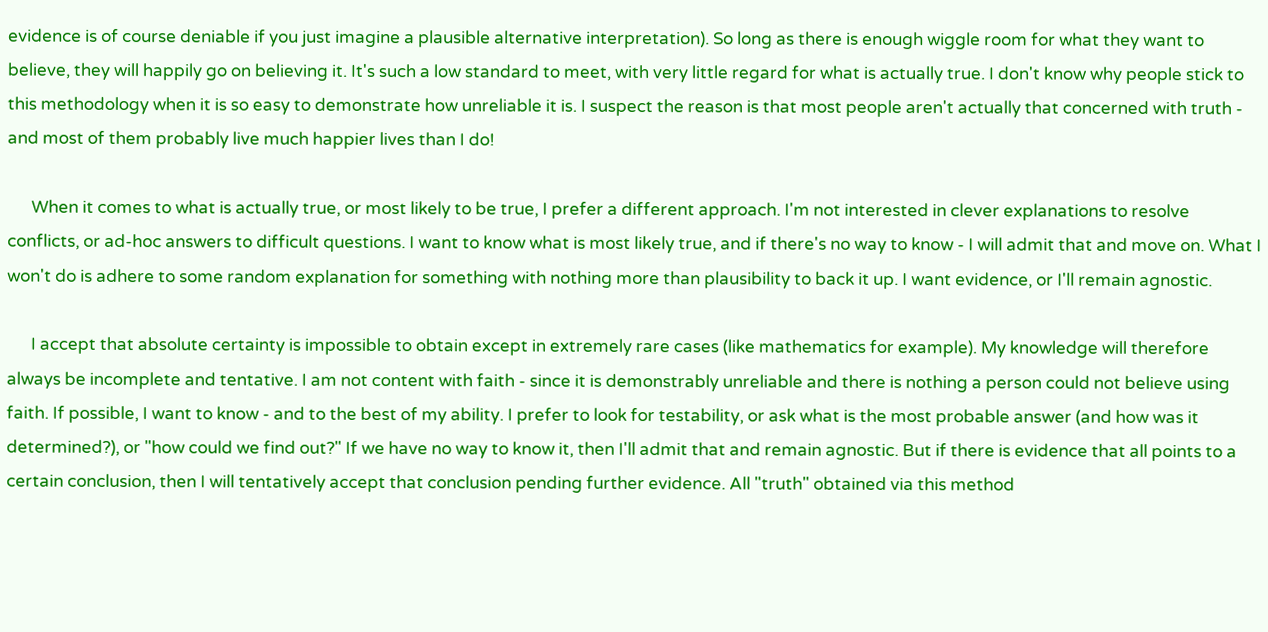evidence is of course deniable if you just imagine a plausible alternative interpretation). So long as there is enough wiggle room for what they want to believe, they will happily go on believing it. It's such a low standard to meet, with very little regard for what is actually true. I don't know why people stick to this methodology when it is so easy to demonstrate how unreliable it is. I suspect the reason is that most people aren't actually that concerned with truth - and most of them probably live much happier lives than I do!

      When it comes to what is actually true, or most likely to be true, I prefer a different approach. I'm not interested in clever explanations to resolve conflicts, or ad-hoc answers to difficult questions. I want to know what is most likely true, and if there's no way to know - I will admit that and move on. What I won't do is adhere to some random explanation for something with nothing more than plausibility to back it up. I want evidence, or I'll remain agnostic.

      I accept that absolute certainty is impossible to obtain except in extremely rare cases (like mathematics for example). My knowledge will therefore always be incomplete and tentative. I am not content with faith - since it is demonstrably unreliable and there is nothing a person could not believe using faith. If possible, I want to know - and to the best of my ability. I prefer to look for testability, or ask what is the most probable answer (and how was it determined?), or "how could we find out?" If we have no way to know it, then I'll admit that and remain agnostic. But if there is evidence that all points to a certain conclusion, then I will tentatively accept that conclusion pending further evidence. All "truth" obtained via this method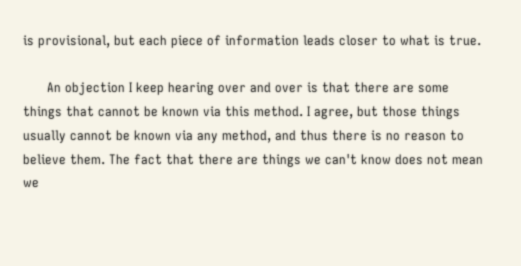is provisional, but each piece of information leads closer to what is true.

      An objection I keep hearing over and over is that there are some things that cannot be known via this method. I agree, but those things usually cannot be known via any method, and thus there is no reason to believe them. The fact that there are things we can't know does not mean we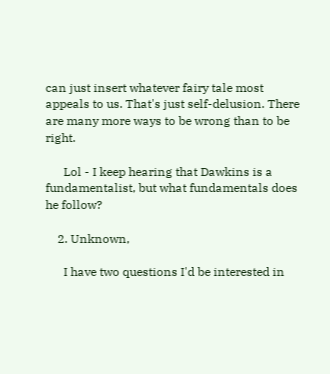can just insert whatever fairy tale most appeals to us. That's just self-delusion. There are many more ways to be wrong than to be right.

      Lol - I keep hearing that Dawkins is a fundamentalist, but what fundamentals does he follow?

    2. Unknown,

      I have two questions I'd be interested in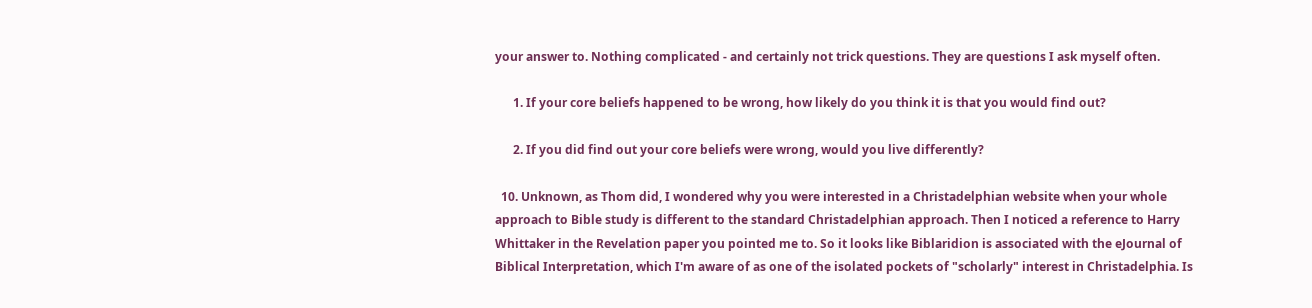your answer to. Nothing complicated - and certainly not trick questions. They are questions I ask myself often.

      1. If your core beliefs happened to be wrong, how likely do you think it is that you would find out?

      2. If you did find out your core beliefs were wrong, would you live differently?

  10. Unknown, as Thom did, I wondered why you were interested in a Christadelphian website when your whole approach to Bible study is different to the standard Christadelphian approach. Then I noticed a reference to Harry Whittaker in the Revelation paper you pointed me to. So it looks like Biblaridion is associated with the eJournal of Biblical Interpretation, which I'm aware of as one of the isolated pockets of "scholarly" interest in Christadelphia. Is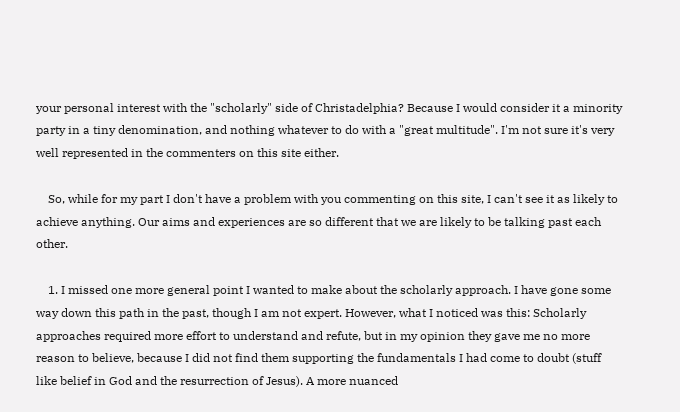your personal interest with the "scholarly" side of Christadelphia? Because I would consider it a minority party in a tiny denomination, and nothing whatever to do with a "great multitude". I'm not sure it's very well represented in the commenters on this site either.

    So, while for my part I don't have a problem with you commenting on this site, I can't see it as likely to achieve anything. Our aims and experiences are so different that we are likely to be talking past each other.

    1. I missed one more general point I wanted to make about the scholarly approach. I have gone some way down this path in the past, though I am not expert. However, what I noticed was this: Scholarly approaches required more effort to understand and refute, but in my opinion they gave me no more reason to believe, because I did not find them supporting the fundamentals I had come to doubt (stuff like belief in God and the resurrection of Jesus). A more nuanced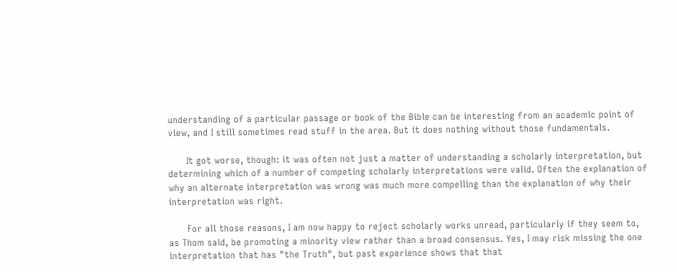understanding of a particular passage or book of the Bible can be interesting from an academic point of view, and I still sometimes read stuff in the area. But it does nothing without those fundamentals.

      It got worse, though: it was often not just a matter of understanding a scholarly interpretation, but determining which of a number of competing scholarly interpretations were valid. Often the explanation of why an alternate interpretation was wrong was much more compelling than the explanation of why their interpretation was right.

      For all those reasons, I am now happy to reject scholarly works unread, particularly if they seem to, as Thom said, be promoting a minority view rather than a broad consensus. Yes, I may risk missing the one interpretation that has "the Truth", but past experience shows that that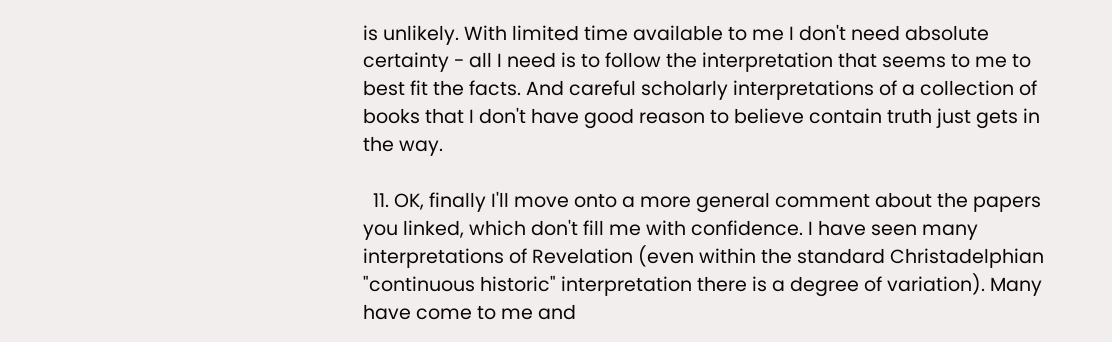is unlikely. With limited time available to me I don't need absolute certainty - all I need is to follow the interpretation that seems to me to best fit the facts. And careful scholarly interpretations of a collection of books that I don't have good reason to believe contain truth just gets in the way.

  11. OK, finally I'll move onto a more general comment about the papers you linked, which don't fill me with confidence. I have seen many interpretations of Revelation (even within the standard Christadelphian "continuous historic" interpretation there is a degree of variation). Many have come to me and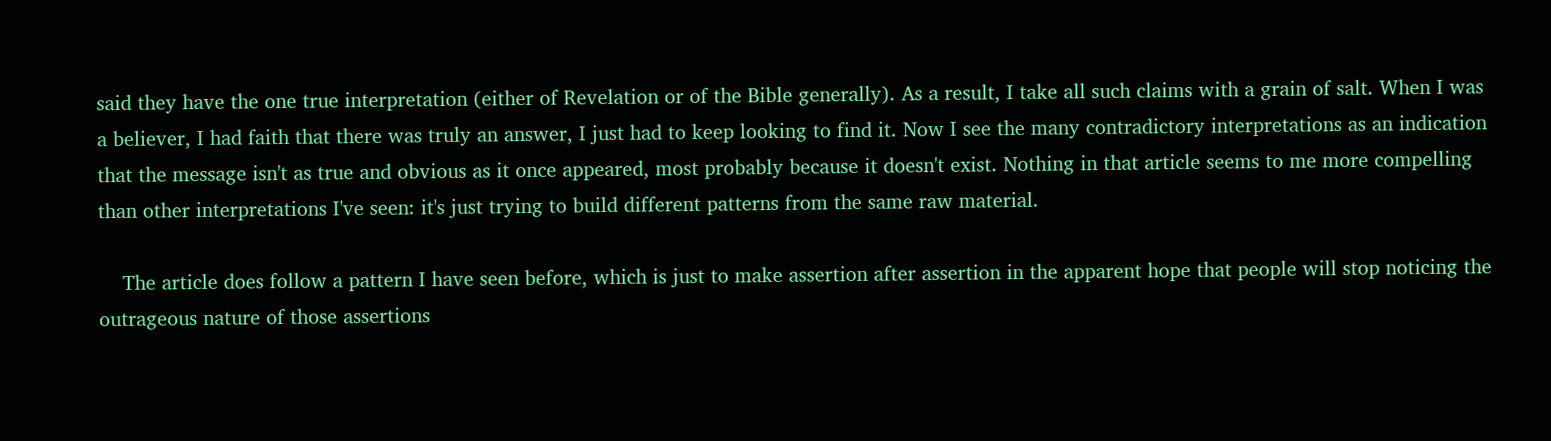said they have the one true interpretation (either of Revelation or of the Bible generally). As a result, I take all such claims with a grain of salt. When I was a believer, I had faith that there was truly an answer, I just had to keep looking to find it. Now I see the many contradictory interpretations as an indication that the message isn't as true and obvious as it once appeared, most probably because it doesn't exist. Nothing in that article seems to me more compelling than other interpretations I've seen: it's just trying to build different patterns from the same raw material.

    The article does follow a pattern I have seen before, which is just to make assertion after assertion in the apparent hope that people will stop noticing the outrageous nature of those assertions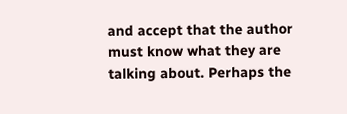and accept that the author must know what they are talking about. Perhaps the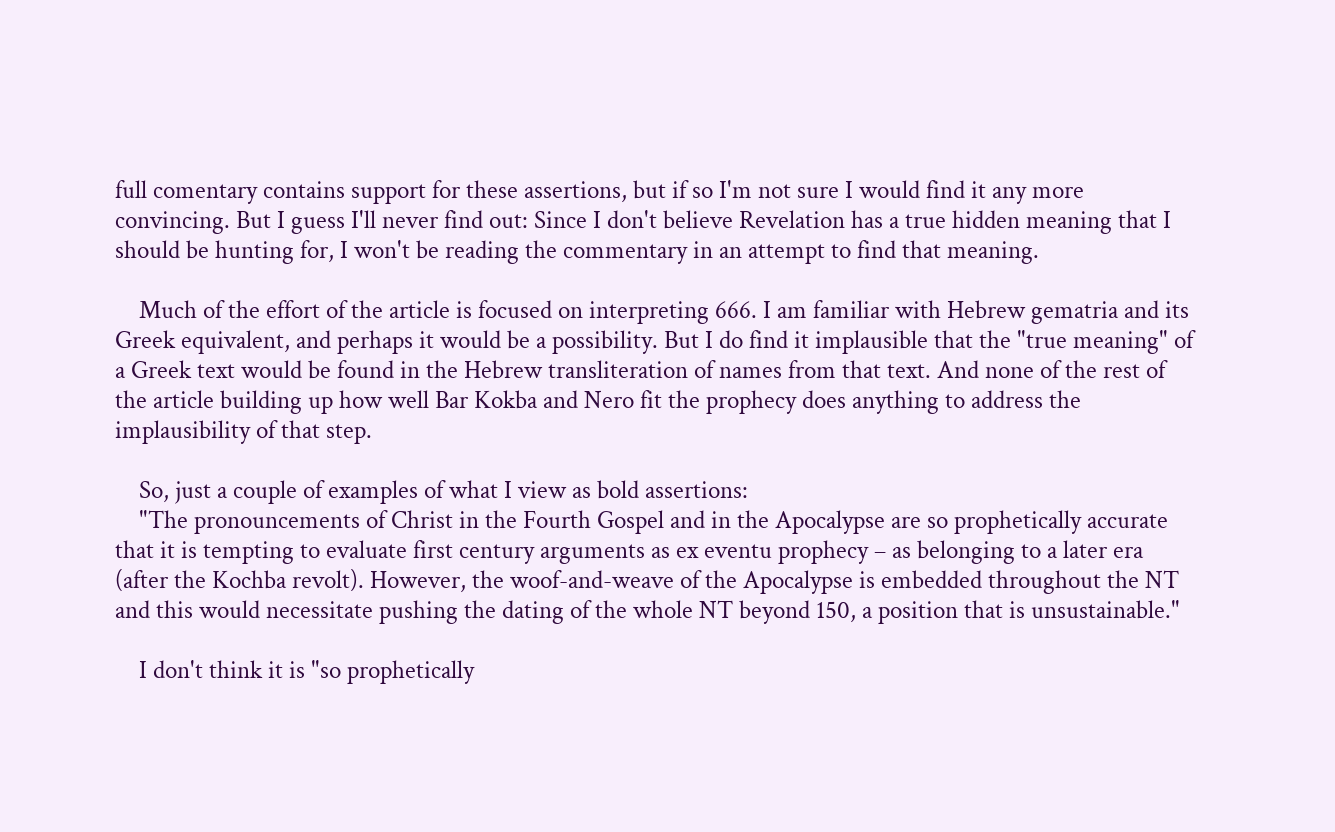full comentary contains support for these assertions, but if so I'm not sure I would find it any more convincing. But I guess I'll never find out: Since I don't believe Revelation has a true hidden meaning that I should be hunting for, I won't be reading the commentary in an attempt to find that meaning.

    Much of the effort of the article is focused on interpreting 666. I am familiar with Hebrew gematria and its Greek equivalent, and perhaps it would be a possibility. But I do find it implausible that the "true meaning" of a Greek text would be found in the Hebrew transliteration of names from that text. And none of the rest of the article building up how well Bar Kokba and Nero fit the prophecy does anything to address the implausibility of that step.

    So, just a couple of examples of what I view as bold assertions:
    "The pronouncements of Christ in the Fourth Gospel and in the Apocalypse are so prophetically accurate that it is tempting to evaluate first century arguments as ex eventu prophecy – as belonging to a later era (after the Kochba revolt). However, the woof-and-weave of the Apocalypse is embedded throughout the NT and this would necessitate pushing the dating of the whole NT beyond 150, a position that is unsustainable."

    I don't think it is "so prophetically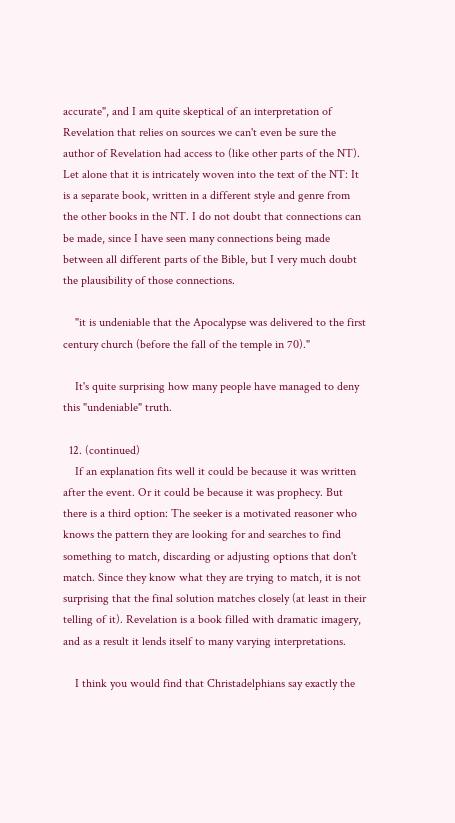accurate", and I am quite skeptical of an interpretation of Revelation that relies on sources we can't even be sure the author of Revelation had access to (like other parts of the NT). Let alone that it is intricately woven into the text of the NT: It is a separate book, written in a different style and genre from the other books in the NT. I do not doubt that connections can be made, since I have seen many connections being made between all different parts of the Bible, but I very much doubt the plausibility of those connections.

    "it is undeniable that the Apocalypse was delivered to the first century church (before the fall of the temple in 70)."

    It's quite surprising how many people have managed to deny this "undeniable" truth.

  12. (continued)
    If an explanation fits well it could be because it was written after the event. Or it could be because it was prophecy. But there is a third option: The seeker is a motivated reasoner who knows the pattern they are looking for and searches to find something to match, discarding or adjusting options that don't match. Since they know what they are trying to match, it is not surprising that the final solution matches closely (at least in their telling of it). Revelation is a book filled with dramatic imagery, and as a result it lends itself to many varying interpretations.

    I think you would find that Christadelphians say exactly the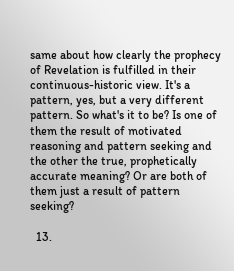same about how clearly the prophecy of Revelation is fulfilled in their continuous-historic view. It's a pattern, yes, but a very different pattern. So what's it to be? Is one of them the result of motivated reasoning and pattern seeking and the other the true, prophetically accurate meaning? Or are both of them just a result of pattern seeking?

  13.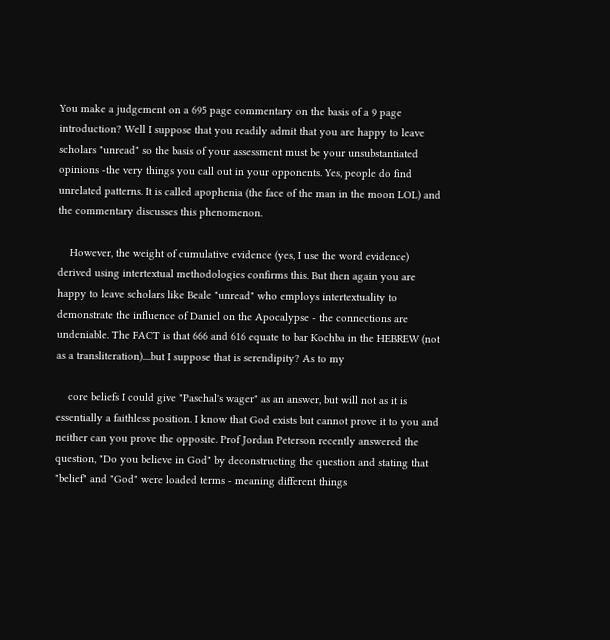You make a judgement on a 695 page commentary on the basis of a 9 page introduction? Well I suppose that you readily admit that you are happy to leave scholars "unread" so the basis of your assessment must be your unsubstantiated opinions -the very things you call out in your opponents. Yes, people do find unrelated patterns. It is called apophenia (the face of the man in the moon LOL) and the commentary discusses this phenomenon.

    However, the weight of cumulative evidence (yes, I use the word evidence) derived using intertextual methodologies confirms this. But then again you are happy to leave scholars like Beale "unread" who employs intertextuality to demonstrate the influence of Daniel on the Apocalypse - the connections are undeniable. The FACT is that 666 and 616 equate to bar Kochba in the HEBREW (not as a transliteration)....but I suppose that is serendipity? As to my

    core beliefs I could give "Paschal's wager" as an answer, but will not as it is essentially a faithless position. I know that God exists but cannot prove it to you and neither can you prove the opposite. Prof Jordan Peterson recently answered the question, "Do you believe in God" by deconstructing the question and stating that "belief" and "God" were loaded terms - meaning different things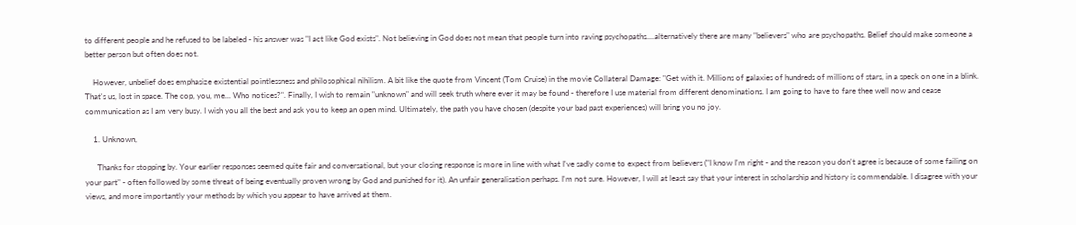to different people and he refused to be labeled - his answer was "I act like God exists". Not believing in God does not mean that people turn into raving psychopaths....alternatively there are many "believers" who are psychopaths. Belief should make someone a better person but often does not.

    However, unbelief does emphasize existential pointlessness and philosophical nihilism. A bit like the quote from Vincent (Tom Cruise) in the movie Collateral Damage: "Get with it. Millions of galaxies of hundreds of millions of stars, in a speck on one in a blink. That's us, lost in space. The cop, you, me... Who notices?". Finally, I wish to remain "unknown" and will seek truth where ever it may be found - therefore I use material from different denominations. I am going to have to fare thee well now and cease communication as I am very busy. I wish you all the best and ask you to keep an open mind. Ultimately, the path you have chosen (despite your bad past experiences) will bring you no joy.

    1. Unknown,

      Thanks for stopping by. Your earlier responses seemed quite fair and conversational, but your closing response is more in line with what I've sadly come to expect from believers ("I know I'm right - and the reason you don't agree is because of some failing on your part" - often followed by some threat of being eventually proven wrong by God and punished for it). An unfair generalisation perhaps. I'm not sure. However, I will at least say that your interest in scholarship and history is commendable. I disagree with your views, and more importantly your methods by which you appear to have arrived at them.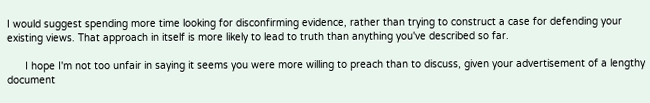I would suggest spending more time looking for disconfirming evidence, rather than trying to construct a case for defending your existing views. That approach in itself is more likely to lead to truth than anything you've described so far.

      I hope I'm not too unfair in saying it seems you were more willing to preach than to discuss, given your advertisement of a lengthy document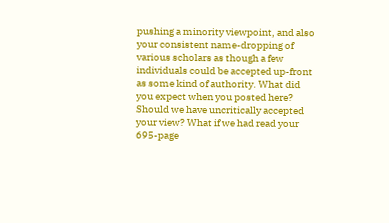pushing a minority viewpoint, and also your consistent name-dropping of various scholars as though a few individuals could be accepted up-front as some kind of authority. What did you expect when you posted here? Should we have uncritically accepted your view? What if we had read your 695-page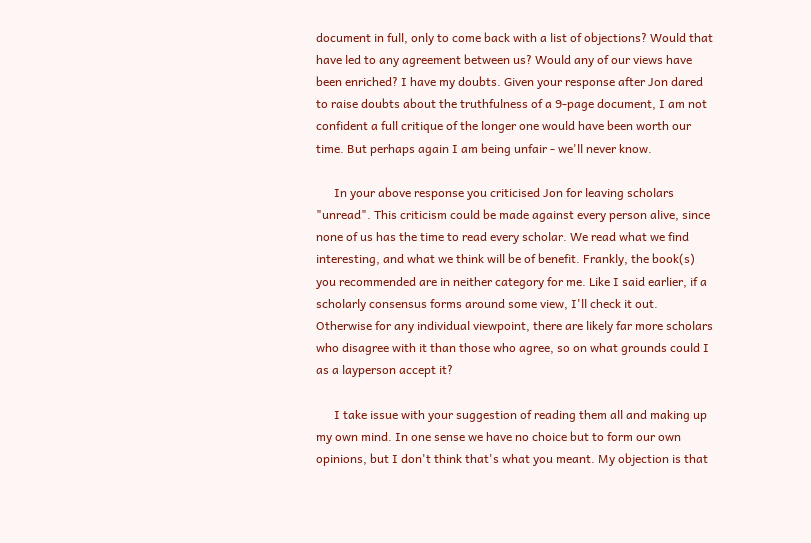document in full, only to come back with a list of objections? Would that have led to any agreement between us? Would any of our views have been enriched? I have my doubts. Given your response after Jon dared to raise doubts about the truthfulness of a 9-page document, I am not confident a full critique of the longer one would have been worth our time. But perhaps again I am being unfair - we'll never know.

      In your above response you criticised Jon for leaving scholars "unread". This criticism could be made against every person alive, since none of us has the time to read every scholar. We read what we find interesting, and what we think will be of benefit. Frankly, the book(s) you recommended are in neither category for me. Like I said earlier, if a scholarly consensus forms around some view, I'll check it out. Otherwise for any individual viewpoint, there are likely far more scholars who disagree with it than those who agree, so on what grounds could I as a layperson accept it?

      I take issue with your suggestion of reading them all and making up my own mind. In one sense we have no choice but to form our own opinions, but I don't think that's what you meant. My objection is that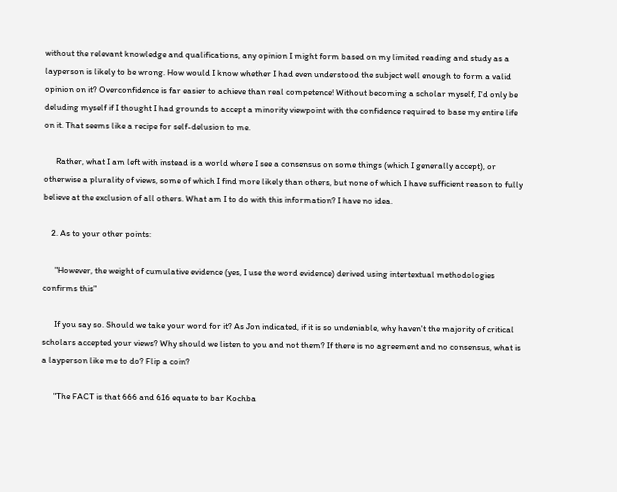without the relevant knowledge and qualifications, any opinion I might form based on my limited reading and study as a layperson is likely to be wrong. How would I know whether I had even understood the subject well enough to form a valid opinion on it? Overconfidence is far easier to achieve than real competence! Without becoming a scholar myself, I'd only be deluding myself if I thought I had grounds to accept a minority viewpoint with the confidence required to base my entire life on it. That seems like a recipe for self-delusion to me.

      Rather, what I am left with instead is a world where I see a consensus on some things (which I generally accept), or otherwise a plurality of views, some of which I find more likely than others, but none of which I have sufficient reason to fully believe at the exclusion of all others. What am I to do with this information? I have no idea.

    2. As to your other points:

      "However, the weight of cumulative evidence (yes, I use the word evidence) derived using intertextual methodologies confirms this"

      If you say so. Should we take your word for it? As Jon indicated, if it is so undeniable, why haven't the majority of critical scholars accepted your views? Why should we listen to you and not them? If there is no agreement and no consensus, what is a layperson like me to do? Flip a coin?

      "The FACT is that 666 and 616 equate to bar Kochba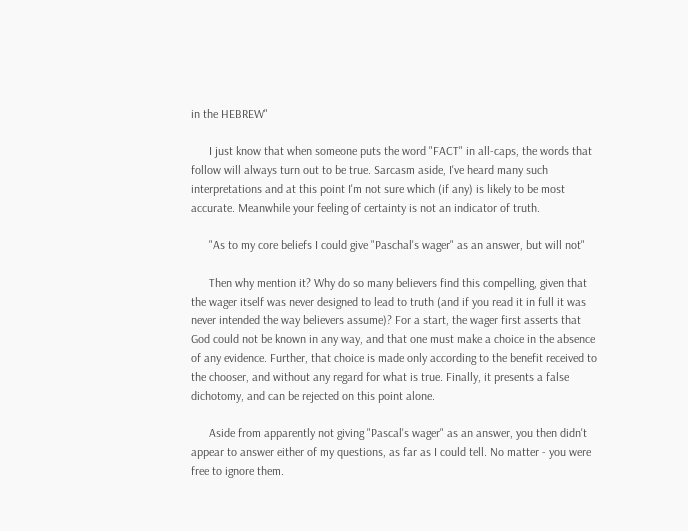in the HEBREW"

      I just know that when someone puts the word "FACT" in all-caps, the words that follow will always turn out to be true. Sarcasm aside, I've heard many such interpretations and at this point I'm not sure which (if any) is likely to be most accurate. Meanwhile your feeling of certainty is not an indicator of truth.

      "As to my core beliefs I could give "Paschal's wager" as an answer, but will not"

      Then why mention it? Why do so many believers find this compelling, given that the wager itself was never designed to lead to truth (and if you read it in full it was never intended the way believers assume)? For a start, the wager first asserts that God could not be known in any way, and that one must make a choice in the absence of any evidence. Further, that choice is made only according to the benefit received to the chooser, and without any regard for what is true. Finally, it presents a false dichotomy, and can be rejected on this point alone.

      Aside from apparently not giving "Pascal's wager" as an answer, you then didn't appear to answer either of my questions, as far as I could tell. No matter - you were free to ignore them.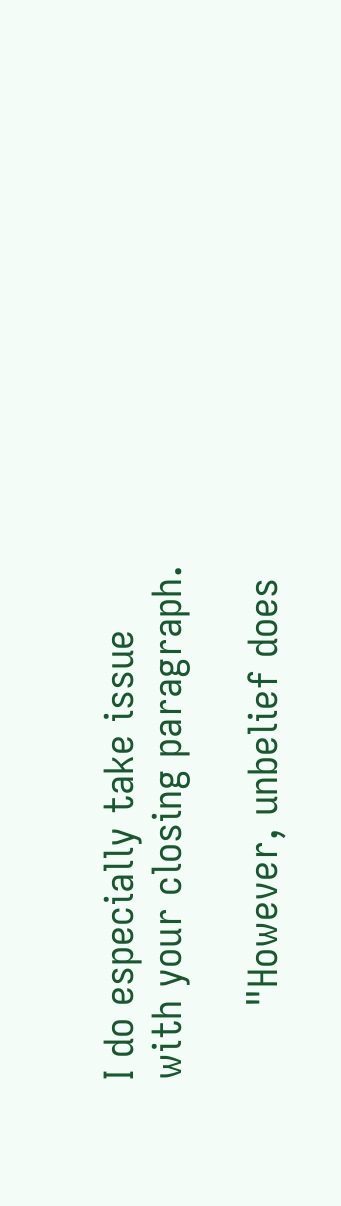I do especially take issue with your closing paragraph.

      "However, unbelief does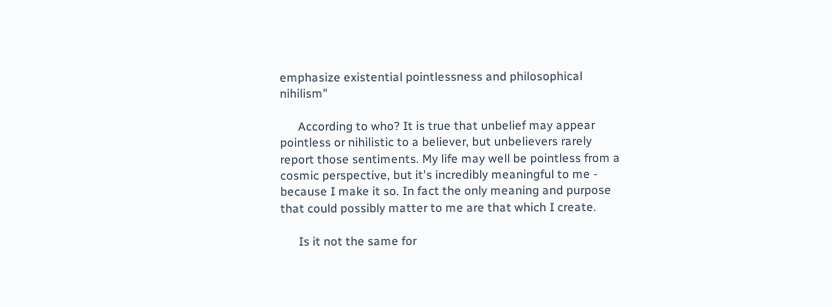emphasize existential pointlessness and philosophical nihilism"

      According to who? It is true that unbelief may appear pointless or nihilistic to a believer, but unbelievers rarely report those sentiments. My life may well be pointless from a cosmic perspective, but it's incredibly meaningful to me - because I make it so. In fact the only meaning and purpose that could possibly matter to me are that which I create.

      Is it not the same for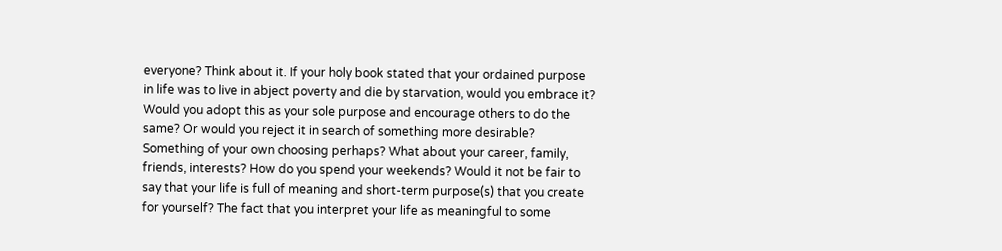everyone? Think about it. If your holy book stated that your ordained purpose in life was to live in abject poverty and die by starvation, would you embrace it? Would you adopt this as your sole purpose and encourage others to do the same? Or would you reject it in search of something more desirable? Something of your own choosing perhaps? What about your career, family, friends, interests? How do you spend your weekends? Would it not be fair to say that your life is full of meaning and short-term purpose(s) that you create for yourself? The fact that you interpret your life as meaningful to some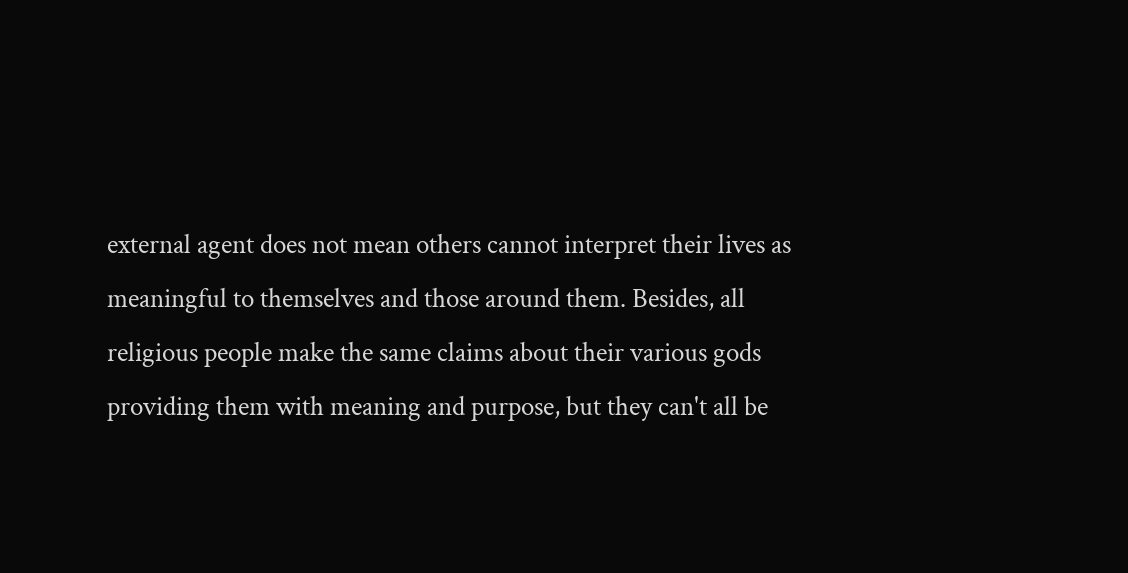external agent does not mean others cannot interpret their lives as meaningful to themselves and those around them. Besides, all religious people make the same claims about their various gods providing them with meaning and purpose, but they can't all be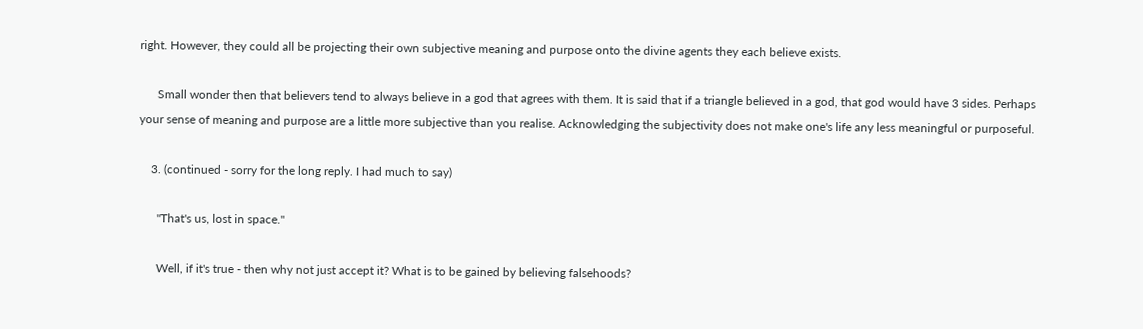right. However, they could all be projecting their own subjective meaning and purpose onto the divine agents they each believe exists.

      Small wonder then that believers tend to always believe in a god that agrees with them. It is said that if a triangle believed in a god, that god would have 3 sides. Perhaps your sense of meaning and purpose are a little more subjective than you realise. Acknowledging the subjectivity does not make one's life any less meaningful or purposeful.

    3. (continued - sorry for the long reply. I had much to say)

      "That's us, lost in space."

      Well, if it's true - then why not just accept it? What is to be gained by believing falsehoods?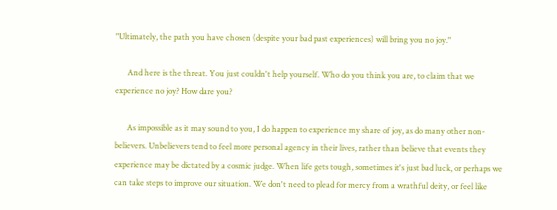"Ultimately, the path you have chosen (despite your bad past experiences) will bring you no joy."

      And here is the threat. You just couldn't help yourself. Who do you think you are, to claim that we experience no joy? How dare you?

      As impossible as it may sound to you, I do happen to experience my share of joy, as do many other non-believers. Unbelievers tend to feel more personal agency in their lives, rather than believe that events they experience may be dictated by a cosmic judge. When life gets tough, sometimes it's just bad luck, or perhaps we can take steps to improve our situation. We don't need to plead for mercy from a wrathful deity, or feel like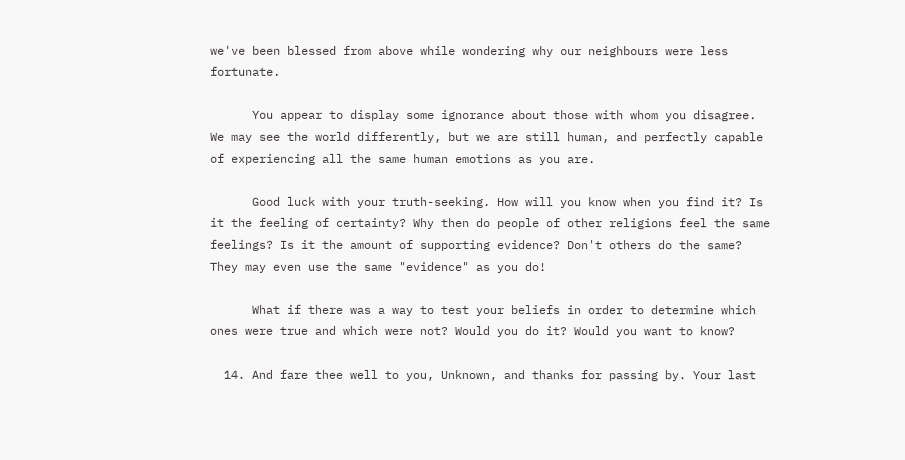we've been blessed from above while wondering why our neighbours were less fortunate.

      You appear to display some ignorance about those with whom you disagree. We may see the world differently, but we are still human, and perfectly capable of experiencing all the same human emotions as you are.

      Good luck with your truth-seeking. How will you know when you find it? Is it the feeling of certainty? Why then do people of other religions feel the same feelings? Is it the amount of supporting evidence? Don't others do the same? They may even use the same "evidence" as you do!

      What if there was a way to test your beliefs in order to determine which ones were true and which were not? Would you do it? Would you want to know?

  14. And fare thee well to you, Unknown, and thanks for passing by. Your last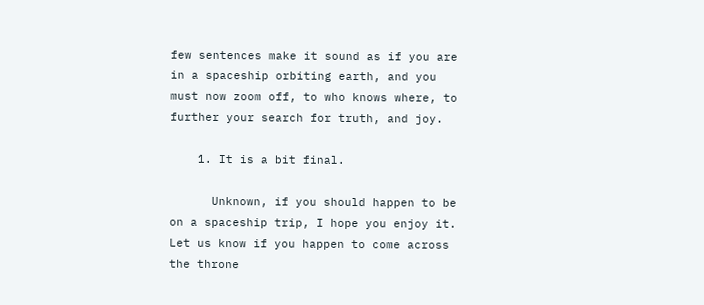few sentences make it sound as if you are in a spaceship orbiting earth, and you must now zoom off, to who knows where, to further your search for truth, and joy.

    1. It is a bit final.

      Unknown, if you should happen to be on a spaceship trip, I hope you enjoy it. Let us know if you happen to come across the throne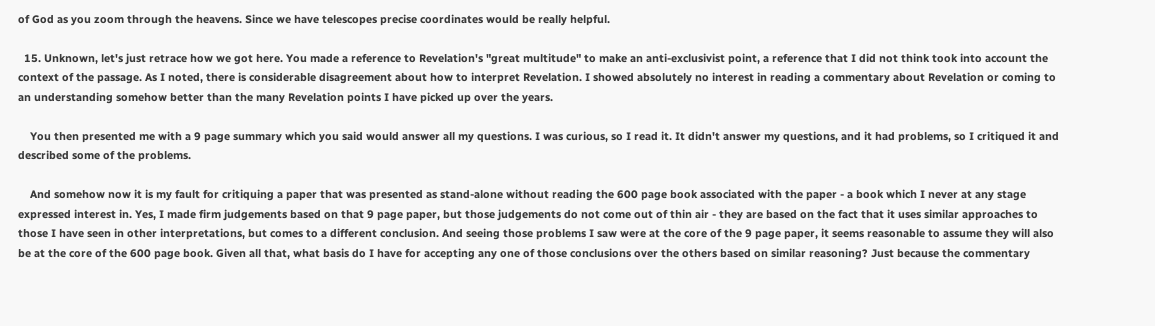of God as you zoom through the heavens. Since we have telescopes precise coordinates would be really helpful.

  15. Unknown, let's just retrace how we got here. You made a reference to Revelation's "great multitude" to make an anti-exclusivist point, a reference that I did not think took into account the context of the passage. As I noted, there is considerable disagreement about how to interpret Revelation. I showed absolutely no interest in reading a commentary about Revelation or coming to an understanding somehow better than the many Revelation points I have picked up over the years.

    You then presented me with a 9 page summary which you said would answer all my questions. I was curious, so I read it. It didn't answer my questions, and it had problems, so I critiqued it and described some of the problems.

    And somehow now it is my fault for critiquing a paper that was presented as stand-alone without reading the 600 page book associated with the paper - a book which I never at any stage expressed interest in. Yes, I made firm judgements based on that 9 page paper, but those judgements do not come out of thin air - they are based on the fact that it uses similar approaches to those I have seen in other interpretations, but comes to a different conclusion. And seeing those problems I saw were at the core of the 9 page paper, it seems reasonable to assume they will also be at the core of the 600 page book. Given all that, what basis do I have for accepting any one of those conclusions over the others based on similar reasoning? Just because the commentary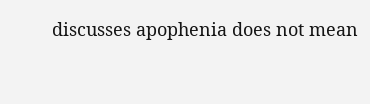discusses apophenia does not mean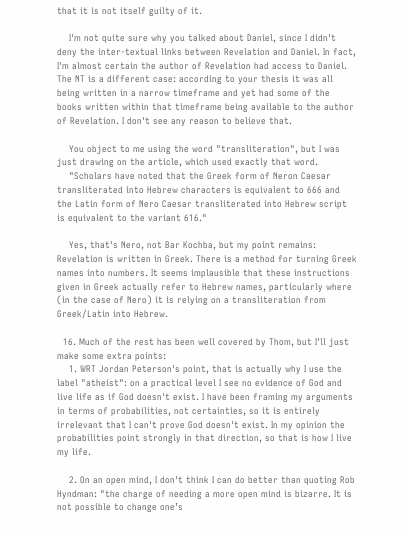that it is not itself guilty of it.

    I'm not quite sure why you talked about Daniel, since I didn't deny the inter-textual links between Revelation and Daniel. In fact, I'm almost certain the author of Revelation had access to Daniel. The NT is a different case: according to your thesis it was all being written in a narrow timeframe and yet had some of the books written within that timeframe being available to the author of Revelation. I don't see any reason to believe that.

    You object to me using the word "transliteration", but I was just drawing on the article, which used exactly that word.
    "Scholars have noted that the Greek form of Neron Caesar transliterated into Hebrew characters is equivalent to 666 and the Latin form of Nero Caesar transliterated into Hebrew script is equivalent to the variant 616."

    Yes, that's Nero, not Bar Kochba, but my point remains: Revelation is written in Greek. There is a method for turning Greek names into numbers. It seems implausible that these instructions given in Greek actually refer to Hebrew names, particularly where (in the case of Nero) it is relying on a transliteration from Greek/Latin into Hebrew.

  16. Much of the rest has been well covered by Thom, but I'll just make some extra points:
    1. WRT Jordan Peterson's point, that is actually why I use the label "atheist": on a practical level I see no evidence of God and live life as if God doesn't exist. I have been framing my arguments in terms of probabilities, not certainties, so it is entirely irrelevant that I can't prove God doesn't exist. In my opinion the probabilities point strongly in that direction, so that is how I live my life.

    2. On an open mind, I don't think I can do better than quoting Rob Hyndman: "the charge of needing a more open mind is bizarre. It is not possible to change one’s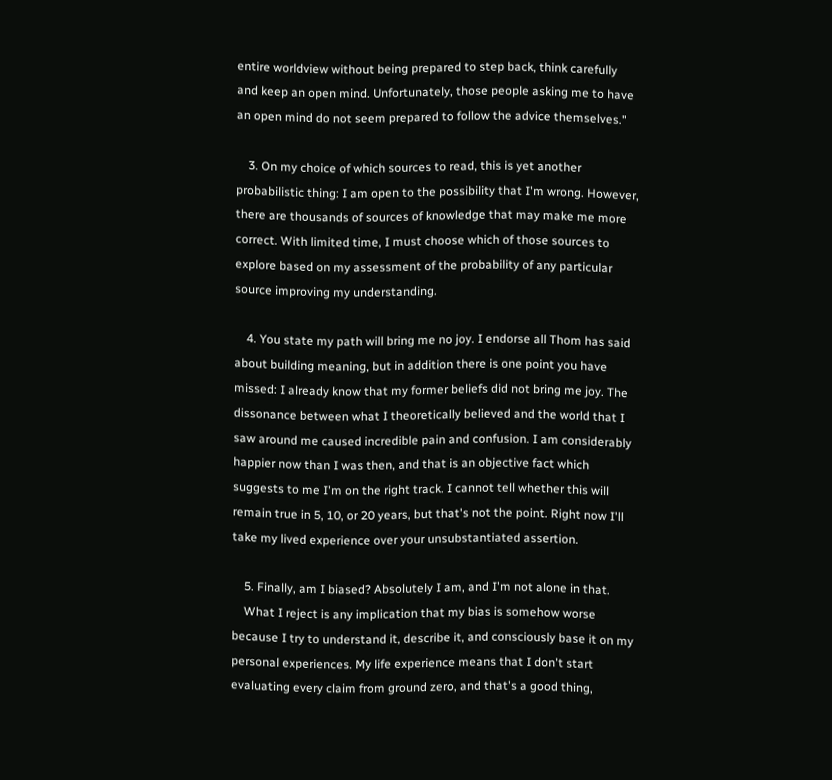entire worldview without being prepared to step back, think carefully and keep an open mind. Unfortunately, those people asking me to have an open mind do not seem prepared to follow the advice themselves."

    3. On my choice of which sources to read, this is yet another probabilistic thing: I am open to the possibility that I'm wrong. However, there are thousands of sources of knowledge that may make me more correct. With limited time, I must choose which of those sources to explore based on my assessment of the probability of any particular source improving my understanding.

    4. You state my path will bring me no joy. I endorse all Thom has said about building meaning, but in addition there is one point you have missed: I already know that my former beliefs did not bring me joy. The dissonance between what I theoretically believed and the world that I saw around me caused incredible pain and confusion. I am considerably happier now than I was then, and that is an objective fact which suggests to me I'm on the right track. I cannot tell whether this will remain true in 5, 10, or 20 years, but that's not the point. Right now I'll take my lived experience over your unsubstantiated assertion.

    5. Finally, am I biased? Absolutely I am, and I'm not alone in that.
    What I reject is any implication that my bias is somehow worse because I try to understand it, describe it, and consciously base it on my personal experiences. My life experience means that I don't start evaluating every claim from ground zero, and that's a good thing,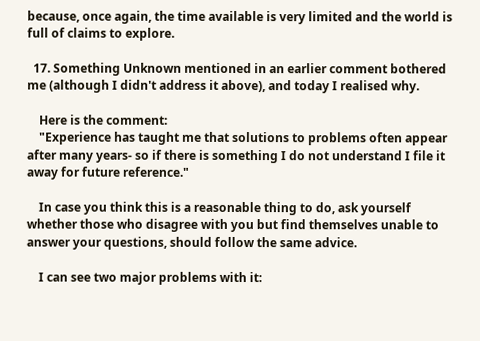because, once again, the time available is very limited and the world is full of claims to explore.

  17. Something Unknown mentioned in an earlier comment bothered me (although I didn't address it above), and today I realised why.

    Here is the comment:
    "Experience has taught me that solutions to problems often appear after many years- so if there is something I do not understand I file it away for future reference."

    In case you think this is a reasonable thing to do, ask yourself whether those who disagree with you but find themselves unable to answer your questions, should follow the same advice.

    I can see two major problems with it: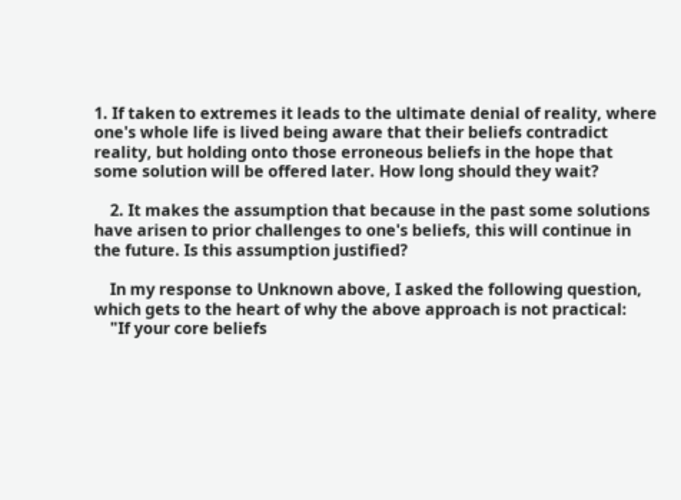1. If taken to extremes it leads to the ultimate denial of reality, where one's whole life is lived being aware that their beliefs contradict reality, but holding onto those erroneous beliefs in the hope that some solution will be offered later. How long should they wait?

    2. It makes the assumption that because in the past some solutions have arisen to prior challenges to one's beliefs, this will continue in the future. Is this assumption justified?

    In my response to Unknown above, I asked the following question, which gets to the heart of why the above approach is not practical:
    "If your core beliefs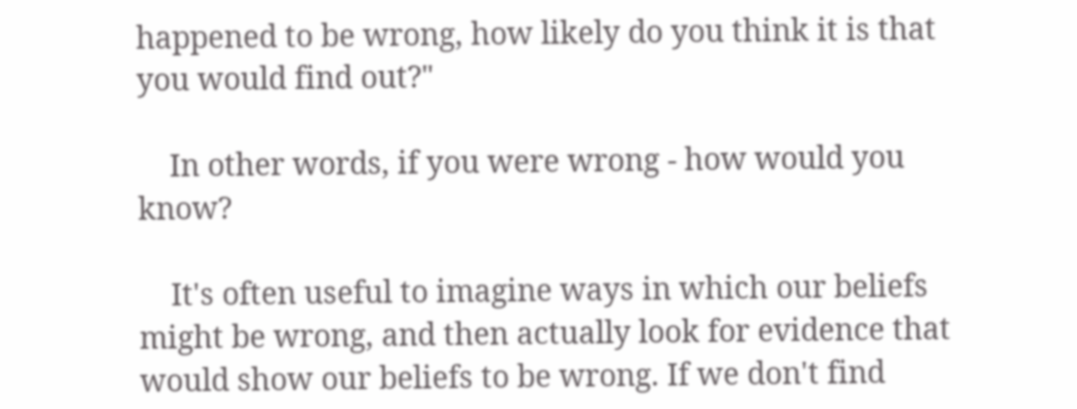happened to be wrong, how likely do you think it is that you would find out?"

    In other words, if you were wrong - how would you know?

    It's often useful to imagine ways in which our beliefs might be wrong, and then actually look for evidence that would show our beliefs to be wrong. If we don't find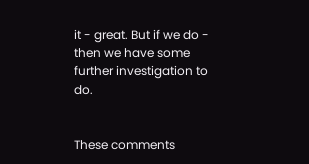it - great. But if we do - then we have some further investigation to do.


These comments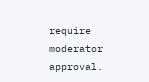require moderator approval.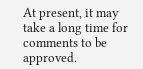At present, it may take a long time for comments to be approved.